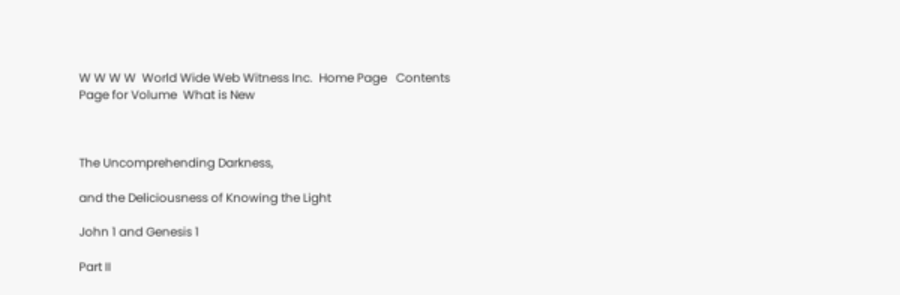W W W W  World Wide Web Witness Inc.  Home Page   Contents Page for Volume  What is New



The Uncomprehending Darkness,

and the Deliciousness of Knowing the Light

John 1 and Genesis 1

Part II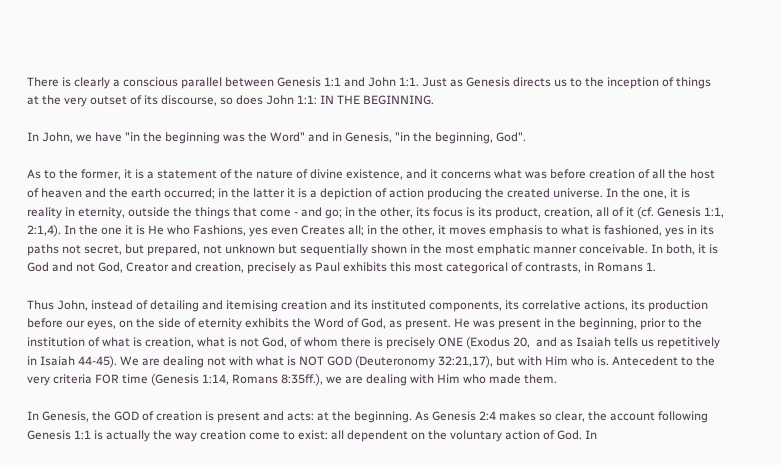There is clearly a conscious parallel between Genesis 1:1 and John 1:1. Just as Genesis directs us to the inception of things at the very outset of its discourse, so does John 1:1: IN THE BEGINNING.

In John, we have "in the beginning was the Word" and in Genesis, "in the beginning, God".

As to the former, it is a statement of the nature of divine existence, and it concerns what was before creation of all the host of heaven and the earth occurred; in the latter it is a depiction of action producing the created universe. In the one, it is reality in eternity, outside the things that come - and go; in the other, its focus is its product, creation, all of it (cf. Genesis 1:1, 2:1,4). In the one it is He who Fashions, yes even Creates all; in the other, it moves emphasis to what is fashioned, yes in its paths not secret, but prepared, not unknown but sequentially shown in the most emphatic manner conceivable. In both, it is God and not God, Creator and creation, precisely as Paul exhibits this most categorical of contrasts, in Romans 1.

Thus John, instead of detailing and itemising creation and its instituted components, its correlative actions, its production before our eyes, on the side of eternity exhibits the Word of God, as present. He was present in the beginning, prior to the institution of what is creation, what is not God, of whom there is precisely ONE (Exodus 20,  and as Isaiah tells us repetitively in Isaiah 44-45). We are dealing not with what is NOT GOD (Deuteronomy 32:21,17), but with Him who is. Antecedent to the very criteria FOR time (Genesis 1:14, Romans 8:35ff.), we are dealing with Him who made them.

In Genesis, the GOD of creation is present and acts: at the beginning. As Genesis 2:4 makes so clear, the account following Genesis 1:1 is actually the way creation come to exist: all dependent on the voluntary action of God. In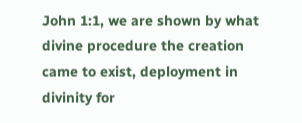John 1:1, we are shown by what divine procedure the creation came to exist, deployment in divinity for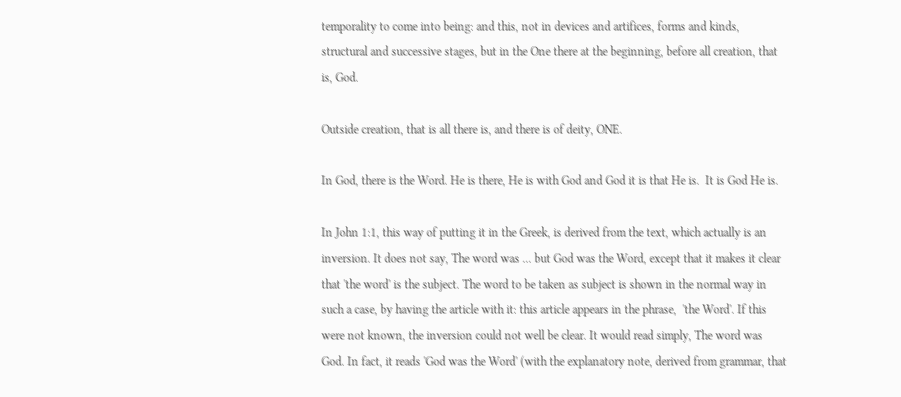temporality to come into being: and this, not in devices and artifices, forms and kinds, structural and successive stages, but in the One there at the beginning, before all creation, that is, God.

Outside creation, that is all there is, and there is of deity, ONE.

In God, there is the Word. He is there, He is with God and God it is that He is.  It is God He is.

In John 1:1, this way of putting it in the Greek, is derived from the text, which actually is an inversion. It does not say, The word was ... but God was the Word, except that it makes it clear that 'the word' is the subject. The word to be taken as subject is shown in the normal way in such a case, by having the article with it: this article appears in the phrase,  'the Word'. If this were not known, the inversion could not well be clear. It would read simply, The word was God. In fact, it reads 'God was the Word' (with the explanatory note, derived from grammar, that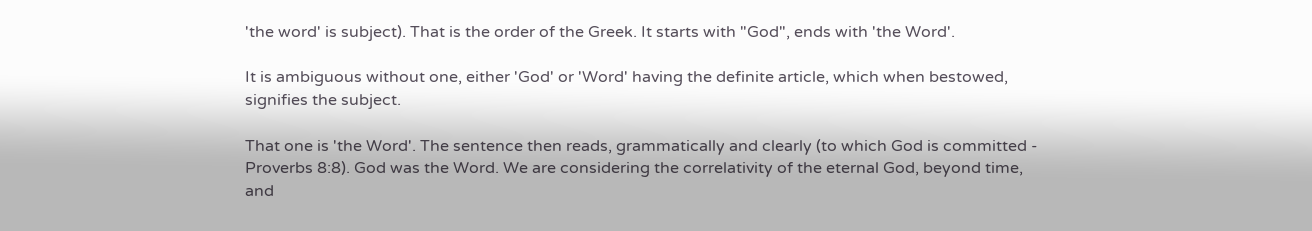'the word' is subject). That is the order of the Greek. It starts with "God", ends with 'the Word'.

It is ambiguous without one, either 'God' or 'Word' having the definite article, which when bestowed, signifies the subject.

That one is 'the Word'. The sentence then reads, grammatically and clearly (to which God is committed - Proverbs 8:8). God was the Word. We are considering the correlativity of the eternal God, beyond time, and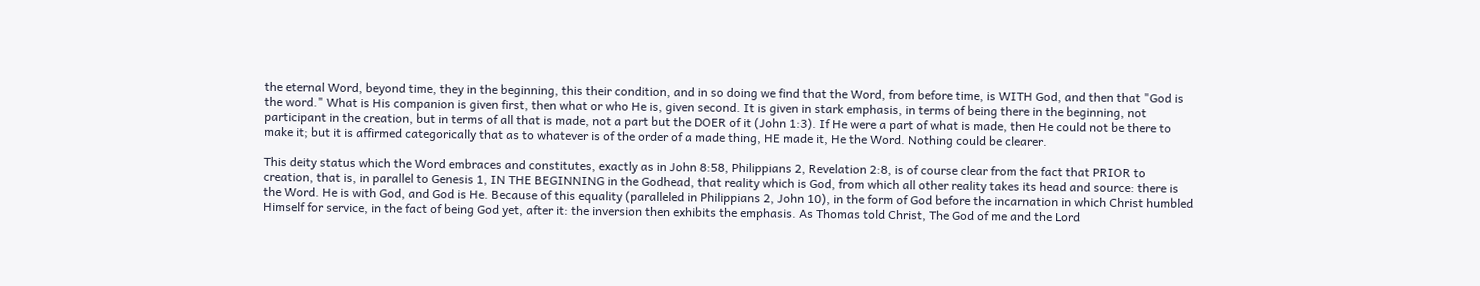the eternal Word, beyond time, they in the beginning, this their condition, and in so doing we find that the Word, from before time, is WITH God, and then that "God is the word." What is His companion is given first, then what or who He is, given second. It is given in stark emphasis, in terms of being there in the beginning, not participant in the creation, but in terms of all that is made, not a part but the DOER of it (John 1:3). If He were a part of what is made, then He could not be there to make it; but it is affirmed categorically that as to whatever is of the order of a made thing, HE made it, He the Word. Nothing could be clearer.

This deity status which the Word embraces and constitutes, exactly as in John 8:58, Philippians 2, Revelation 2:8, is of course clear from the fact that PRIOR to creation, that is, in parallel to Genesis 1, IN THE BEGINNING in the Godhead, that reality which is God, from which all other reality takes its head and source: there is the Word. He is with God, and God is He. Because of this equality (paralleled in Philippians 2, John 10), in the form of God before the incarnation in which Christ humbled Himself for service, in the fact of being God yet, after it: the inversion then exhibits the emphasis. As Thomas told Christ, The God of me and the Lord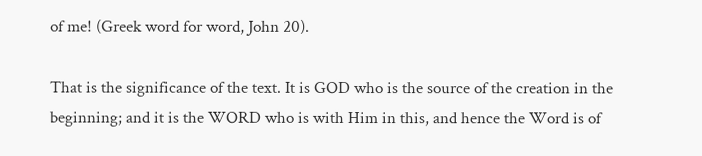of me! (Greek word for word, John 20).

That is the significance of the text. It is GOD who is the source of the creation in the beginning; and it is the WORD who is with Him in this, and hence the Word is of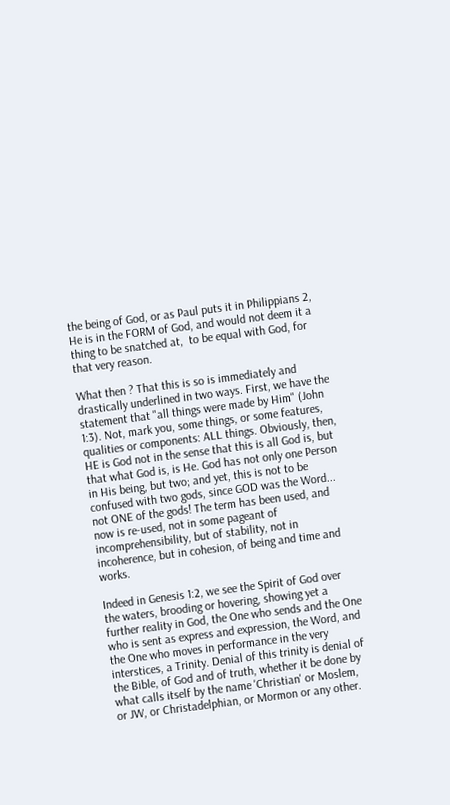the being of God, or as Paul puts it in Philippians 2, He is in the FORM of God, and would not deem it a thing to be snatched at,  to be equal with God, for that very reason.

What then ? That this is so is immediately and drastically underlined in two ways. First, we have the statement that "all things were made by Him" (John 1:3). Not, mark you, some things, or some features, qualities or components: ALL things. Obviously, then, HE is God not in the sense that this is all God is, but that what God is, is He. God has not only one Person in His being, but two; and yet, this is not to be confused with two gods, since GOD was the Word... not ONE of the gods! The term has been used, and now is re-used, not in some pageant of incomprehensibility, but of stability, not in incoherence, but in cohesion, of being and time and works.

Indeed in Genesis 1:2, we see the Spirit of God over the waters, brooding or hovering, showing yet a further reality in God, the One who sends and the One who is sent as express and expression, the Word, and the One who moves in performance in the very interstices, a Trinity. Denial of this trinity is denial of the Bible, of God and of truth, whether it be done by what calls itself by the name 'Christian' or Moslem, or JW, or Christadelphian, or Mormon or any other.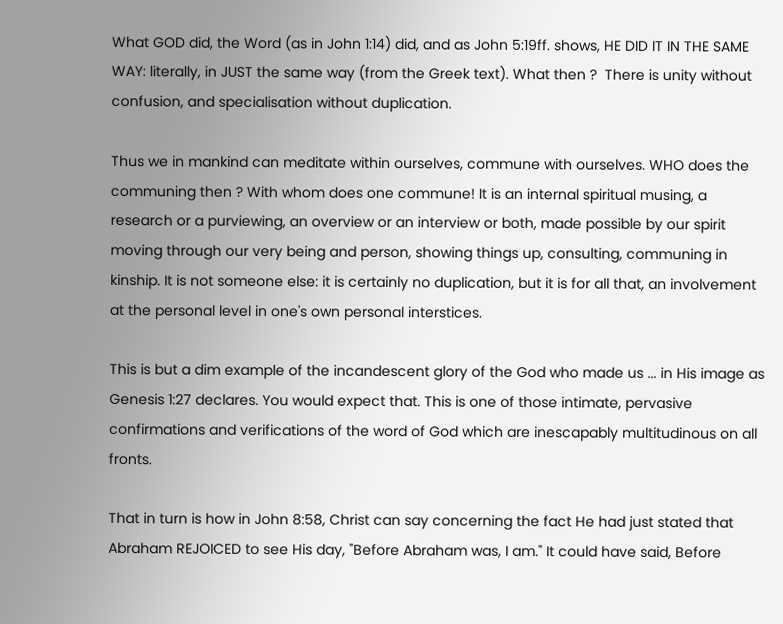What GOD did, the Word (as in John 1:14) did, and as John 5:19ff. shows, HE DID IT IN THE SAME WAY: literally, in JUST the same way (from the Greek text). What then ?  There is unity without confusion, and specialisation without duplication.

Thus we in mankind can meditate within ourselves, commune with ourselves. WHO does the communing then ? With whom does one commune! It is an internal spiritual musing, a research or a purviewing, an overview or an interview or both, made possible by our spirit moving through our very being and person, showing things up, consulting, communing in kinship. It is not someone else: it is certainly no duplication, but it is for all that, an involvement at the personal level in one's own personal interstices.

This is but a dim example of the incandescent glory of the God who made us ... in His image as Genesis 1:27 declares. You would expect that. This is one of those intimate, pervasive confirmations and verifications of the word of God which are inescapably multitudinous on all fronts.

That in turn is how in John 8:58, Christ can say concerning the fact He had just stated that Abraham REJOICED to see His day, "Before Abraham was, I am." It could have said, Before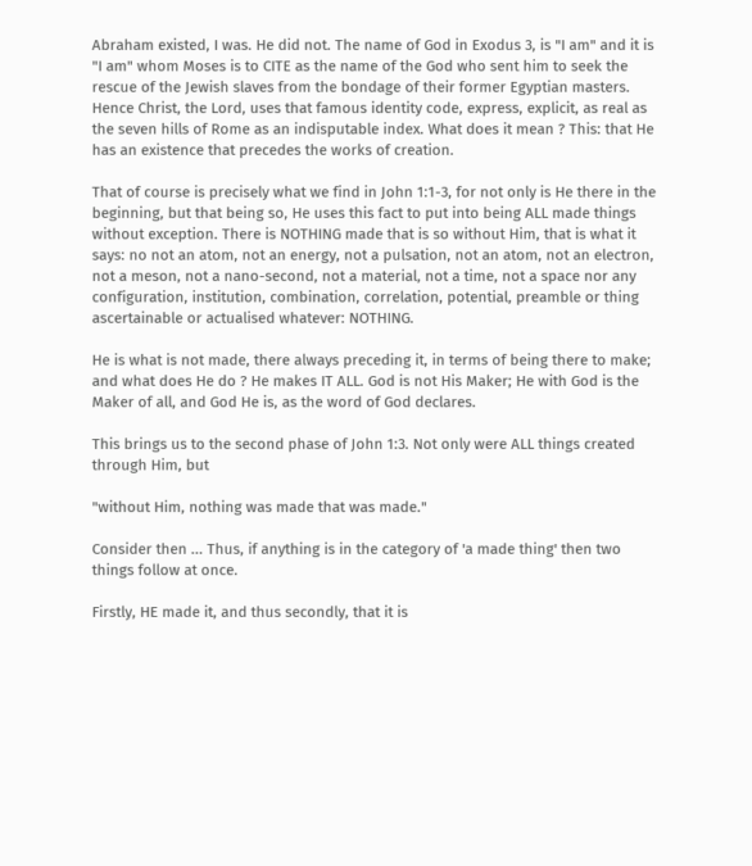Abraham existed, I was. He did not. The name of God in Exodus 3, is "I am" and it is "I am" whom Moses is to CITE as the name of the God who sent him to seek the rescue of the Jewish slaves from the bondage of their former Egyptian masters. Hence Christ, the Lord, uses that famous identity code, express, explicit, as real as the seven hills of Rome as an indisputable index. What does it mean ? This: that He has an existence that precedes the works of creation.

That of course is precisely what we find in John 1:1-3, for not only is He there in the beginning, but that being so, He uses this fact to put into being ALL made things without exception. There is NOTHING made that is so without Him, that is what it says: no not an atom, not an energy, not a pulsation, not an atom, not an electron, not a meson, not a nano-second, not a material, not a time, not a space nor any configuration, institution, combination, correlation, potential, preamble or thing ascertainable or actualised whatever: NOTHING.

He is what is not made, there always preceding it, in terms of being there to make; and what does He do ? He makes IT ALL. God is not His Maker; He with God is the Maker of all, and God He is, as the word of God declares.

This brings us to the second phase of John 1:3. Not only were ALL things created through Him, but

"without Him, nothing was made that was made."

Consider then ... Thus, if anything is in the category of 'a made thing' then two things follow at once.

Firstly, HE made it, and thus secondly, that it is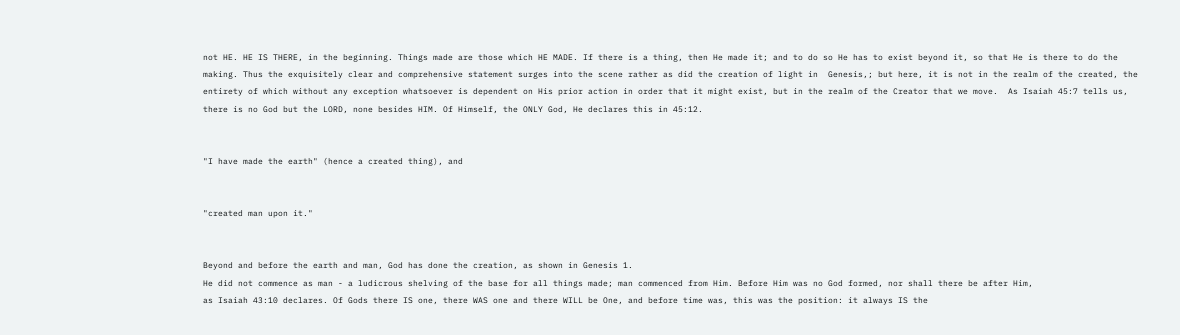not HE. HE IS THERE, in the beginning. Things made are those which HE MADE. If there is a thing, then He made it; and to do so He has to exist beyond it, so that He is there to do the making. Thus the exquisitely clear and comprehensive statement surges into the scene rather as did the creation of light in  Genesis,; but here, it is not in the realm of the created, the entirety of which without any exception whatsoever is dependent on His prior action in order that it might exist, but in the realm of the Creator that we move.  As Isaiah 45:7 tells us, there is no God but the LORD, none besides HIM. Of Himself, the ONLY God, He declares this in 45:12.


"I have made the earth" (hence a created thing), and


"created man upon it."


Beyond and before the earth and man, God has done the creation, as shown in Genesis 1.
He did not commence as man - a ludicrous shelving of the base for all things made; man commenced from Him. Before Him was no God formed, nor shall there be after Him,
as Isaiah 43:10 declares. Of Gods there IS one, there WAS one and there WILL be One, and before time was, this was the position: it always IS the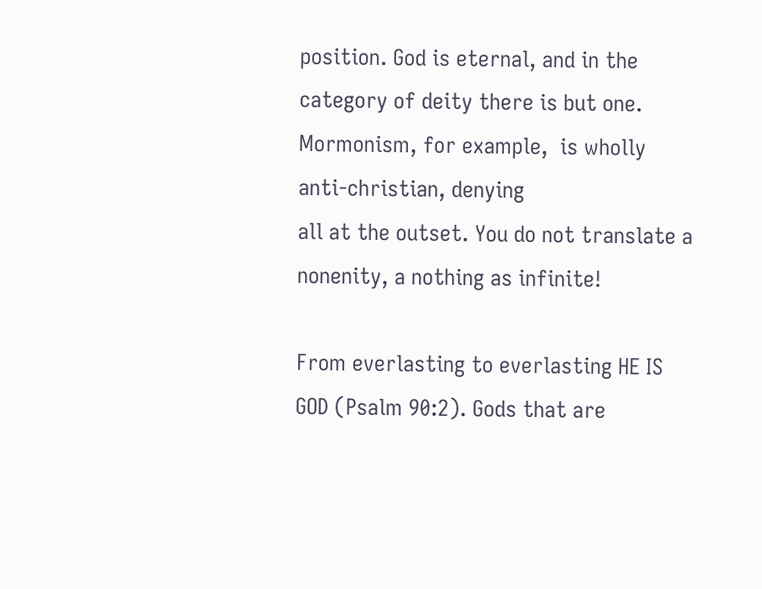position. God is eternal, and in the
category of deity there is but one. Mormonism, for example,  is wholly anti-christian, denying
all at the outset. You do not translate a nonenity, a nothing as infinite!

From everlasting to everlasting HE IS GOD (Psalm 90:2). Gods that are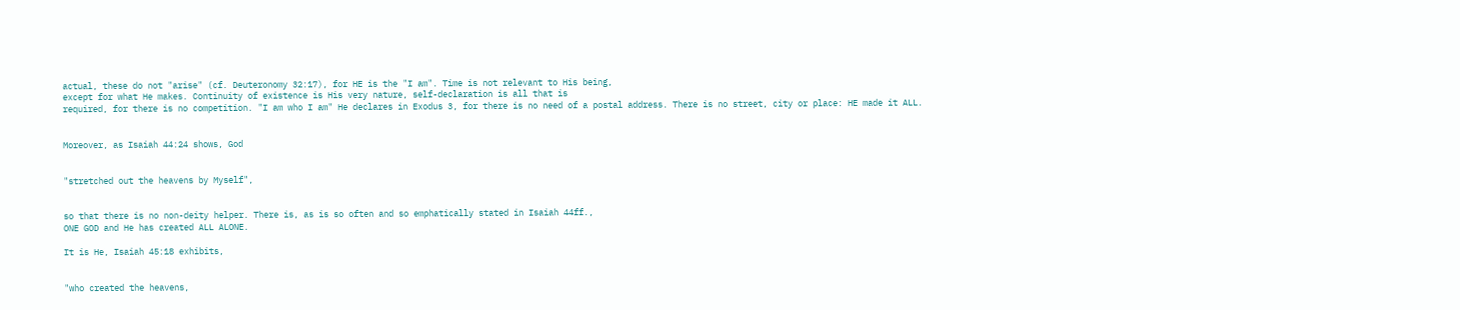actual, these do not "arise" (cf. Deuteronomy 32:17), for HE is the "I am". Time is not relevant to His being,
except for what He makes. Continuity of existence is His very nature, self-declaration is all that is
required, for there is no competition. "I am who I am" He declares in Exodus 3, for there is no need of a postal address. There is no street, city or place: HE made it ALL.


Moreover, as Isaiah 44:24 shows, God


"stretched out the heavens by Myself",


so that there is no non-deity helper. There is, as is so often and so emphatically stated in Isaiah 44ff.,
ONE GOD and He has created ALL ALONE.

It is He, Isaiah 45:18 exhibits,


"who created the heavens,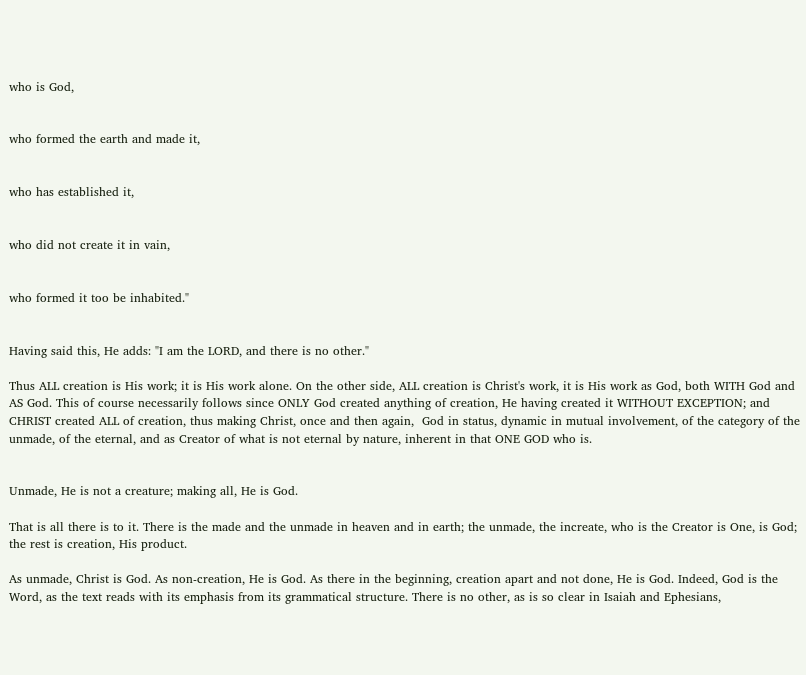who is God,


who formed the earth and made it,


who has established it,


who did not create it in vain,


who formed it too be inhabited."


Having said this, He adds: "I am the LORD, and there is no other."

Thus ALL creation is His work; it is His work alone. On the other side, ALL creation is Christ's work, it is His work as God, both WITH God and AS God. This of course necessarily follows since ONLY God created anything of creation, He having created it WITHOUT EXCEPTION; and CHRIST created ALL of creation, thus making Christ, once and then again,  God in status, dynamic in mutual involvement, of the category of the unmade, of the eternal, and as Creator of what is not eternal by nature, inherent in that ONE GOD who is.


Unmade, He is not a creature; making all, He is God.

That is all there is to it. There is the made and the unmade in heaven and in earth; the unmade, the increate, who is the Creator is One, is God; the rest is creation, His product.

As unmade, Christ is God. As non-creation, He is God. As there in the beginning, creation apart and not done, He is God. Indeed, God is the Word, as the text reads with its emphasis from its grammatical structure. There is no other, as is so clear in Isaiah and Ephesians,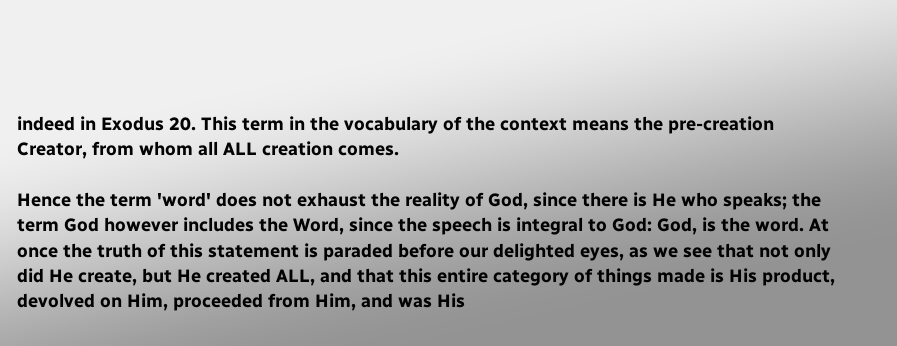indeed in Exodus 20. This term in the vocabulary of the context means the pre-creation Creator, from whom all ALL creation comes.

Hence the term 'word' does not exhaust the reality of God, since there is He who speaks; the term God however includes the Word, since the speech is integral to God: God, is the word. At once the truth of this statement is paraded before our delighted eyes, as we see that not only did He create, but He created ALL, and that this entire category of things made is His product, devolved on Him, proceeded from Him, and was His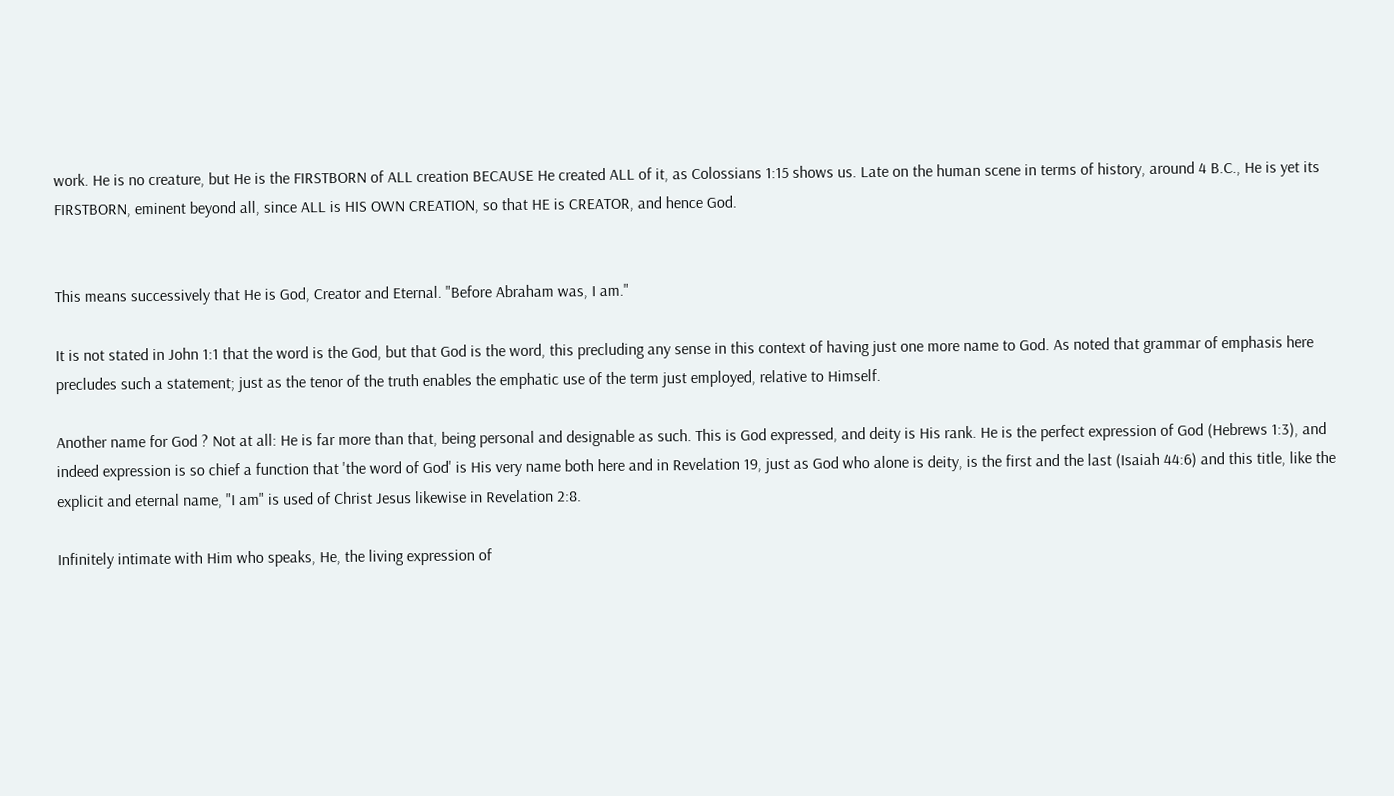work. He is no creature, but He is the FIRSTBORN of ALL creation BECAUSE He created ALL of it, as Colossians 1:15 shows us. Late on the human scene in terms of history, around 4 B.C., He is yet its FIRSTBORN, eminent beyond all, since ALL is HIS OWN CREATION, so that HE is CREATOR, and hence God.


This means successively that He is God, Creator and Eternal. "Before Abraham was, I am."

It is not stated in John 1:1 that the word is the God, but that God is the word, this precluding any sense in this context of having just one more name to God. As noted that grammar of emphasis here precludes such a statement; just as the tenor of the truth enables the emphatic use of the term just employed, relative to Himself.

Another name for God ? Not at all: He is far more than that, being personal and designable as such. This is God expressed, and deity is His rank. He is the perfect expression of God (Hebrews 1:3), and indeed expression is so chief a function that 'the word of God' is His very name both here and in Revelation 19, just as God who alone is deity, is the first and the last (Isaiah 44:6) and this title, like the explicit and eternal name, "I am" is used of Christ Jesus likewise in Revelation 2:8.

Infinitely intimate with Him who speaks, He, the living expression of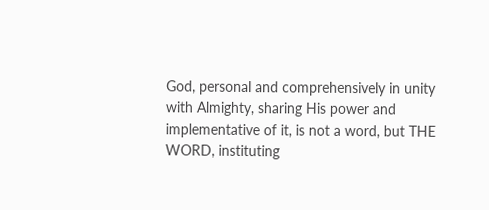God, personal and comprehensively in unity with Almighty, sharing His power and implementative of it, is not a word, but THE WORD, instituting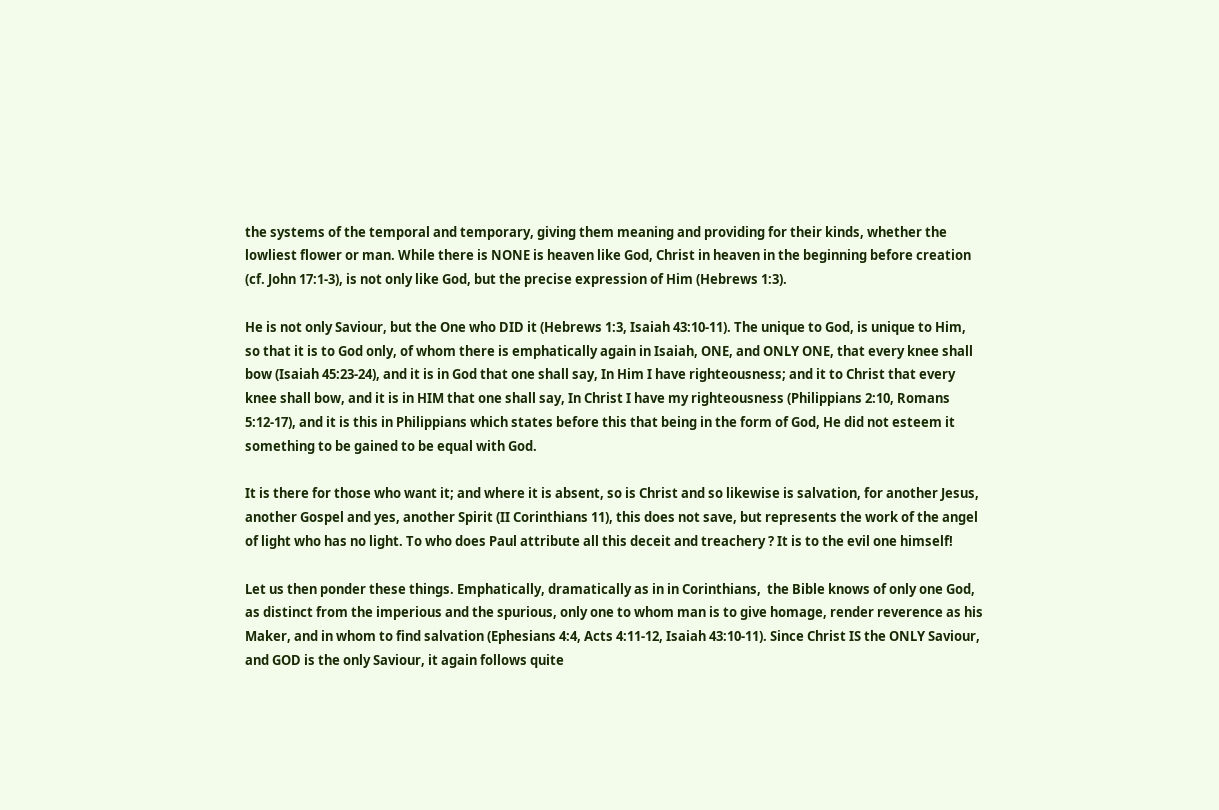the systems of the temporal and temporary, giving them meaning and providing for their kinds, whether the lowliest flower or man. While there is NONE is heaven like God, Christ in heaven in the beginning before creation (cf. John 17:1-3), is not only like God, but the precise expression of Him (Hebrews 1:3).

He is not only Saviour, but the One who DID it (Hebrews 1:3, Isaiah 43:10-11). The unique to God, is unique to Him, so that it is to God only, of whom there is emphatically again in Isaiah, ONE, and ONLY ONE, that every knee shall bow (Isaiah 45:23-24), and it is in God that one shall say, In Him I have righteousness; and it to Christ that every knee shall bow, and it is in HIM that one shall say, In Christ I have my righteousness (Philippians 2:10, Romans 5:12-17), and it is this in Philippians which states before this that being in the form of God, He did not esteem it something to be gained to be equal with God.

It is there for those who want it; and where it is absent, so is Christ and so likewise is salvation, for another Jesus, another Gospel and yes, another Spirit (II Corinthians 11), this does not save, but represents the work of the angel of light who has no light. To who does Paul attribute all this deceit and treachery ? It is to the evil one himself!

Let us then ponder these things. Emphatically, dramatically as in in Corinthians,  the Bible knows of only one God, as distinct from the imperious and the spurious, only one to whom man is to give homage, render reverence as his Maker, and in whom to find salvation (Ephesians 4:4, Acts 4:11-12, Isaiah 43:10-11). Since Christ IS the ONLY Saviour, and GOD is the only Saviour, it again follows quite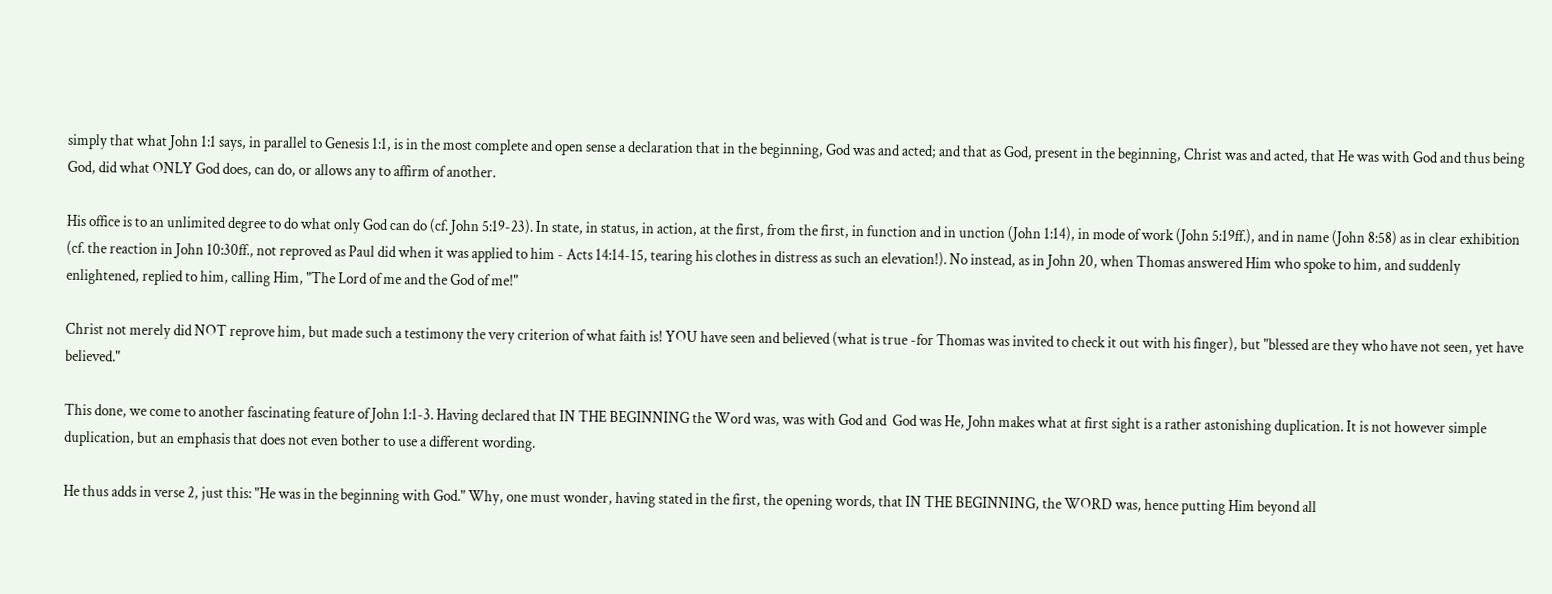simply that what John 1:1 says, in parallel to Genesis 1:1, is in the most complete and open sense a declaration that in the beginning, God was and acted; and that as God, present in the beginning, Christ was and acted, that He was with God and thus being God, did what ONLY God does, can do, or allows any to affirm of another.

His office is to an unlimited degree to do what only God can do (cf. John 5:19-23). In state, in status, in action, at the first, from the first, in function and in unction (John 1:14), in mode of work (John 5:19ff.), and in name (John 8:58) as in clear exhibition (cf. the reaction in John 10:30ff., not reproved as Paul did when it was applied to him - Acts 14:14-15, tearing his clothes in distress as such an elevation!). No instead, as in John 20, when Thomas answered Him who spoke to him, and suddenly enlightened, replied to him, calling Him, "The Lord of me and the God of me!"

Christ not merely did NOT reprove him, but made such a testimony the very criterion of what faith is! YOU have seen and believed (what is true -for Thomas was invited to check it out with his finger), but "blessed are they who have not seen, yet have believed."

This done, we come to another fascinating feature of John 1:1-3. Having declared that IN THE BEGINNING the Word was, was with God and  God was He, John makes what at first sight is a rather astonishing duplication. It is not however simple duplication, but an emphasis that does not even bother to use a different wording.

He thus adds in verse 2, just this: "He was in the beginning with God." Why, one must wonder, having stated in the first, the opening words, that IN THE BEGINNING, the WORD was, hence putting Him beyond all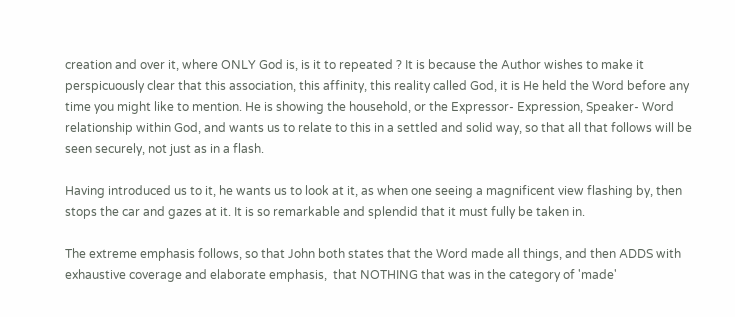creation and over it, where ONLY God is, is it to repeated ? It is because the Author wishes to make it perspicuously clear that this association, this affinity, this reality called God, it is He held the Word before any time you might like to mention. He is showing the household, or the Expressor- Expression, Speaker- Word relationship within God, and wants us to relate to this in a settled and solid way, so that all that follows will be seen securely, not just as in a flash.

Having introduced us to it, he wants us to look at it, as when one seeing a magnificent view flashing by, then stops the car and gazes at it. It is so remarkable and splendid that it must fully be taken in.

The extreme emphasis follows, so that John both states that the Word made all things, and then ADDS with exhaustive coverage and elaborate emphasis,  that NOTHING that was in the category of 'made'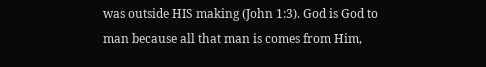was outside HIS making (John 1:3). God is God to man because all that man is comes from Him,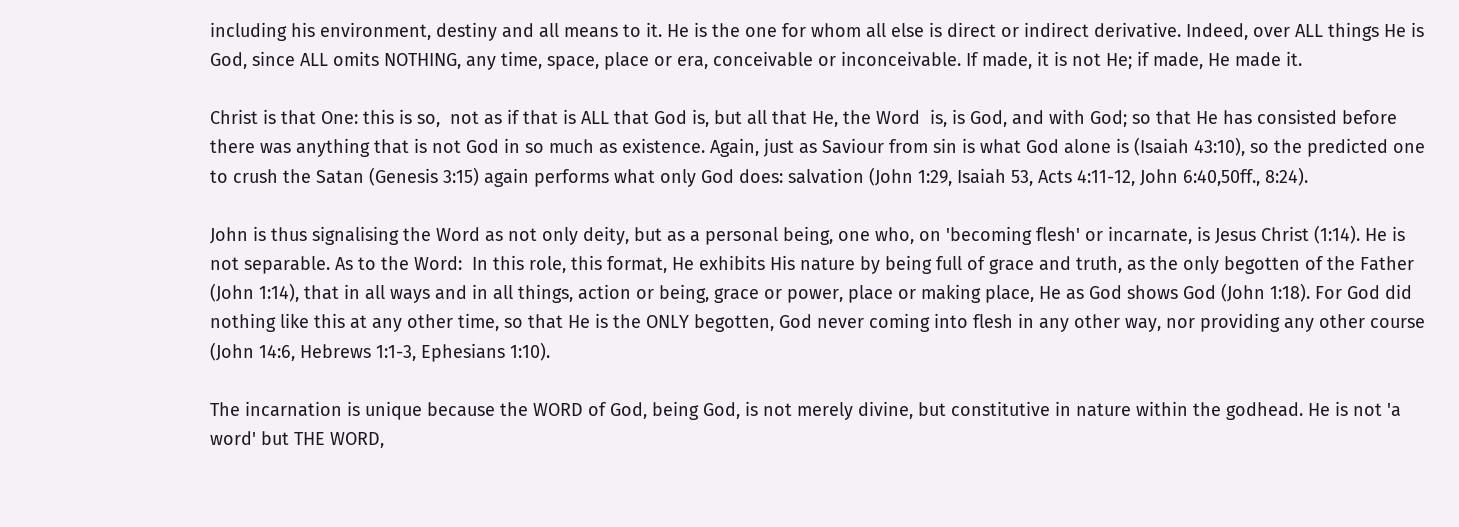including his environment, destiny and all means to it. He is the one for whom all else is direct or indirect derivative. Indeed, over ALL things He is God, since ALL omits NOTHING, any time, space, place or era, conceivable or inconceivable. If made, it is not He; if made, He made it.

Christ is that One: this is so,  not as if that is ALL that God is, but all that He, the Word  is, is God, and with God; so that He has consisted before there was anything that is not God in so much as existence. Again, just as Saviour from sin is what God alone is (Isaiah 43:10), so the predicted one to crush the Satan (Genesis 3:15) again performs what only God does: salvation (John 1:29, Isaiah 53, Acts 4:11-12, John 6:40,50ff., 8:24).

John is thus signalising the Word as not only deity, but as a personal being, one who, on 'becoming flesh' or incarnate, is Jesus Christ (1:14). He is not separable. As to the Word:  In this role, this format, He exhibits His nature by being full of grace and truth, as the only begotten of the Father (John 1:14), that in all ways and in all things, action or being, grace or power, place or making place, He as God shows God (John 1:18). For God did nothing like this at any other time, so that He is the ONLY begotten, God never coming into flesh in any other way, nor providing any other course (John 14:6, Hebrews 1:1-3, Ephesians 1:10).

The incarnation is unique because the WORD of God, being God, is not merely divine, but constitutive in nature within the godhead. He is not 'a word' but THE WORD,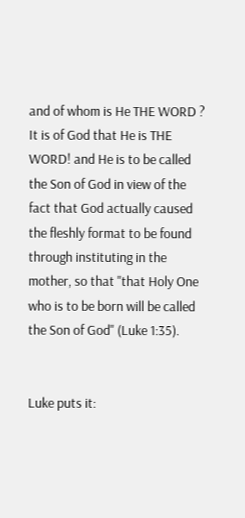and of whom is He THE WORD ? It is of God that He is THE WORD! and He is to be called the Son of God in view of the fact that God actually caused the fleshly format to be found through instituting in the mother, so that "that Holy One who is to be born will be called the Son of God" (Luke 1:35).


Luke puts it: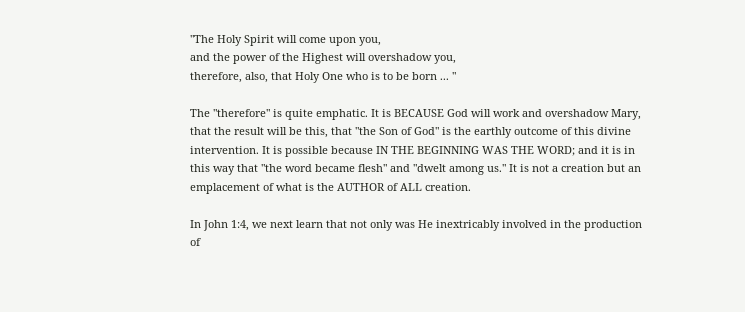"The Holy Spirit will come upon you,
and the power of the Highest will overshadow you,
therefore, also, that Holy One who is to be born ... "

The "therefore" is quite emphatic. It is BECAUSE God will work and overshadow Mary, that the result will be this, that "the Son of God" is the earthly outcome of this divine intervention. It is possible because IN THE BEGINNING WAS THE WORD; and it is in this way that "the word became flesh" and "dwelt among us." It is not a creation but an emplacement of what is the AUTHOR of ALL creation.

In John 1:4, we next learn that not only was He inextricably involved in the production of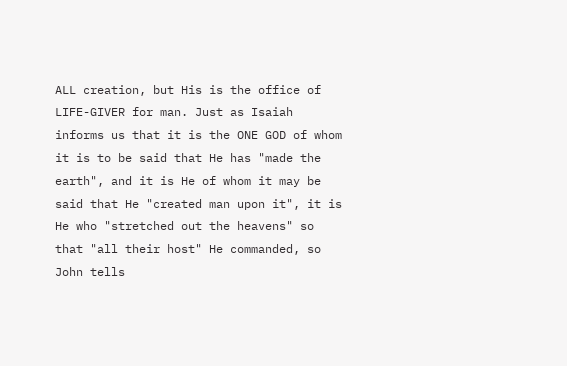ALL creation, but His is the office of LIFE-GIVER for man. Just as Isaiah informs us that it is the ONE GOD of whom it is to be said that He has "made the earth", and it is He of whom it may be said that He "created man upon it", it is He who "stretched out the heavens" so that "all their host" He commanded, so John tells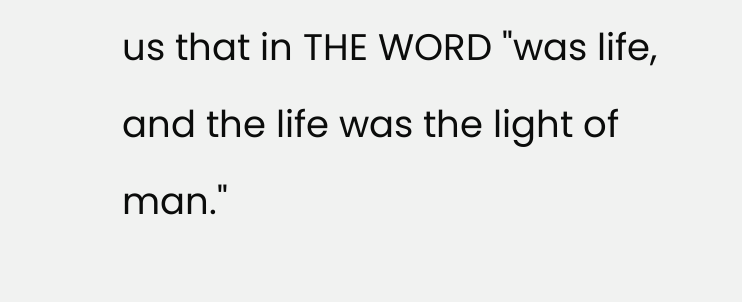us that in THE WORD "was life, and the life was the light of man."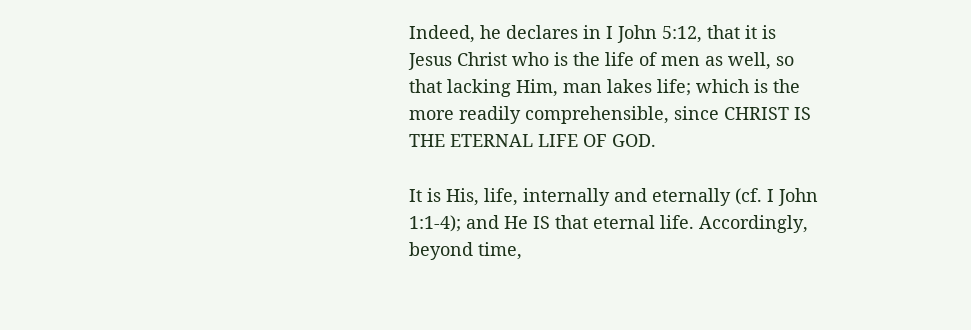Indeed, he declares in I John 5:12, that it is Jesus Christ who is the life of men as well, so that lacking Him, man lakes life; which is the more readily comprehensible, since CHRIST IS THE ETERNAL LIFE OF GOD.

It is His, life, internally and eternally (cf. I John 1:1-4); and He IS that eternal life. Accordingly, beyond time,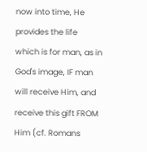now into time, He provides the life which is for man, as in God's image, IF man will receive Him, and receive this gift FROM Him (cf. Romans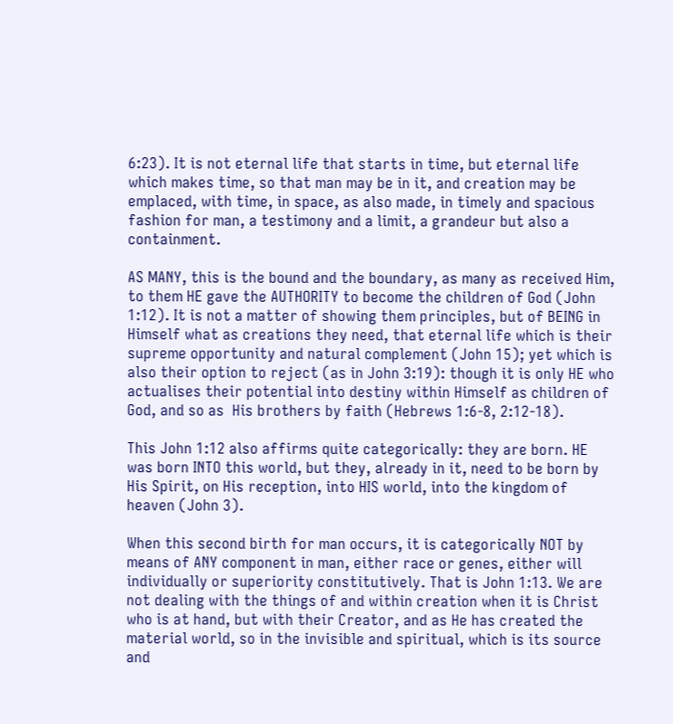6:23). It is not eternal life that starts in time, but eternal life which makes time, so that man may be in it, and creation may be emplaced, with time, in space, as also made, in timely and spacious fashion for man, a testimony and a limit, a grandeur but also a containment.

AS MANY, this is the bound and the boundary, as many as received Him, to them HE gave the AUTHORITY to become the children of God (John 1:12). It is not a matter of showing them principles, but of BEING in Himself what as creations they need, that eternal life which is their supreme opportunity and natural complement (John 15); yet which is also their option to reject (as in John 3:19): though it is only HE who actualises their potential into destiny within Himself as children of God, and so as  His brothers by faith (Hebrews 1:6-8, 2:12-18).

This John 1:12 also affirms quite categorically: they are born. HE was born INTO this world, but they, already in it, need to be born by His Spirit, on His reception, into HIS world, into the kingdom of heaven (John 3).

When this second birth for man occurs, it is categorically NOT by means of ANY component in man, either race or genes, either will individually or superiority constitutively. That is John 1:13. We are not dealing with the things of and within creation when it is Christ who is at hand, but with their Creator, and as He has created the material world, so in the invisible and spiritual, which is its source and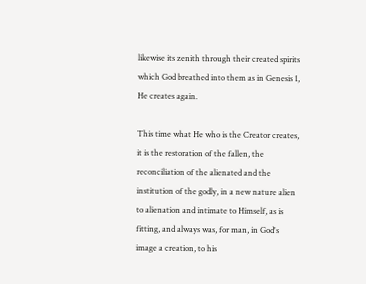likewise its zenith through their created spirits which God breathed into them as in Genesis 1, He creates again.

This time what He who is the Creator creates, it is the restoration of the fallen, the reconciliation of the alienated and the institution of the godly, in a new nature alien to alienation and intimate to Himself, as is fitting, and always was, for man, in God's image a creation, to his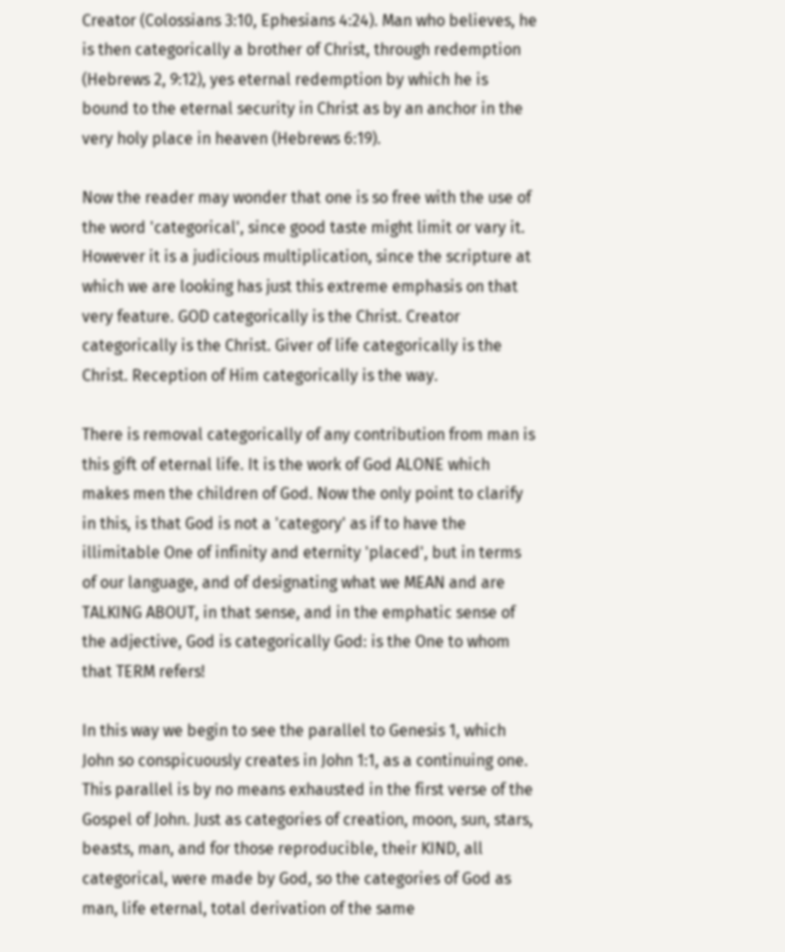Creator (Colossians 3:10, Ephesians 4:24). Man who believes, he is then categorically a brother of Christ, through redemption (Hebrews 2, 9:12), yes eternal redemption by which he is bound to the eternal security in Christ as by an anchor in the very holy place in heaven (Hebrews 6:19).

Now the reader may wonder that one is so free with the use of the word 'categorical', since good taste might limit or vary it. However it is a judicious multiplication, since the scripture at which we are looking has just this extreme emphasis on that very feature. GOD categorically is the Christ. Creator categorically is the Christ. Giver of life categorically is the Christ. Reception of Him categorically is the way.

There is removal categorically of any contribution from man is this gift of eternal life. It is the work of God ALONE which makes men the children of God. Now the only point to clarify in this, is that God is not a 'category' as if to have the illimitable One of infinity and eternity 'placed', but in terms of our language, and of designating what we MEAN and are TALKING ABOUT, in that sense, and in the emphatic sense of the adjective, God is categorically God: is the One to whom that TERM refers!

In this way we begin to see the parallel to Genesis 1, which John so conspicuously creates in John 1:1, as a continuing one. This parallel is by no means exhausted in the first verse of the Gospel of John. Just as categories of creation, moon, sun, stars, beasts, man, and for those reproducible, their KIND, all categorical, were made by God, so the categories of God as man, life eternal, total derivation of the same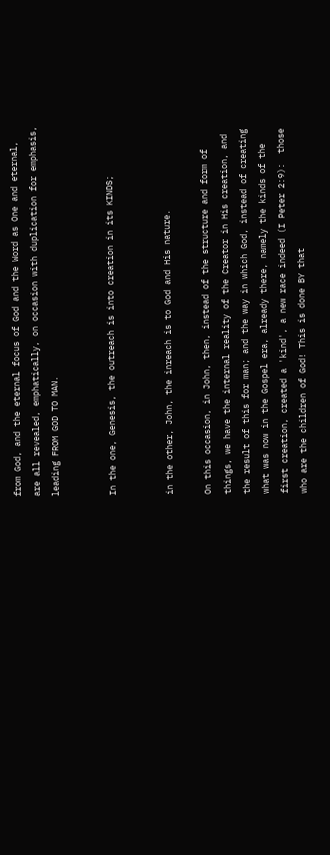from God, and the eternal focus of God and the Word as One and eternal, are all revealed, emphatically, on occasion with duplication for emphasis, leading FROM GOD TO MAN.


In the one, Genesis, the outreach is into creation in its KINDS;


in the other, John, the inreach is to God and His nature.

On this occasion, in John, then, instead of the structure and form of things, we have the internal reality of the Creator in His creation, and the result of this for man; and the way in which God, instead of creating what was now in the Gospel era, already there, namely the kinds of the first creation, created a 'kind', a new race indeed (I Peter 2:9):  those who are the children of God! This is done BY that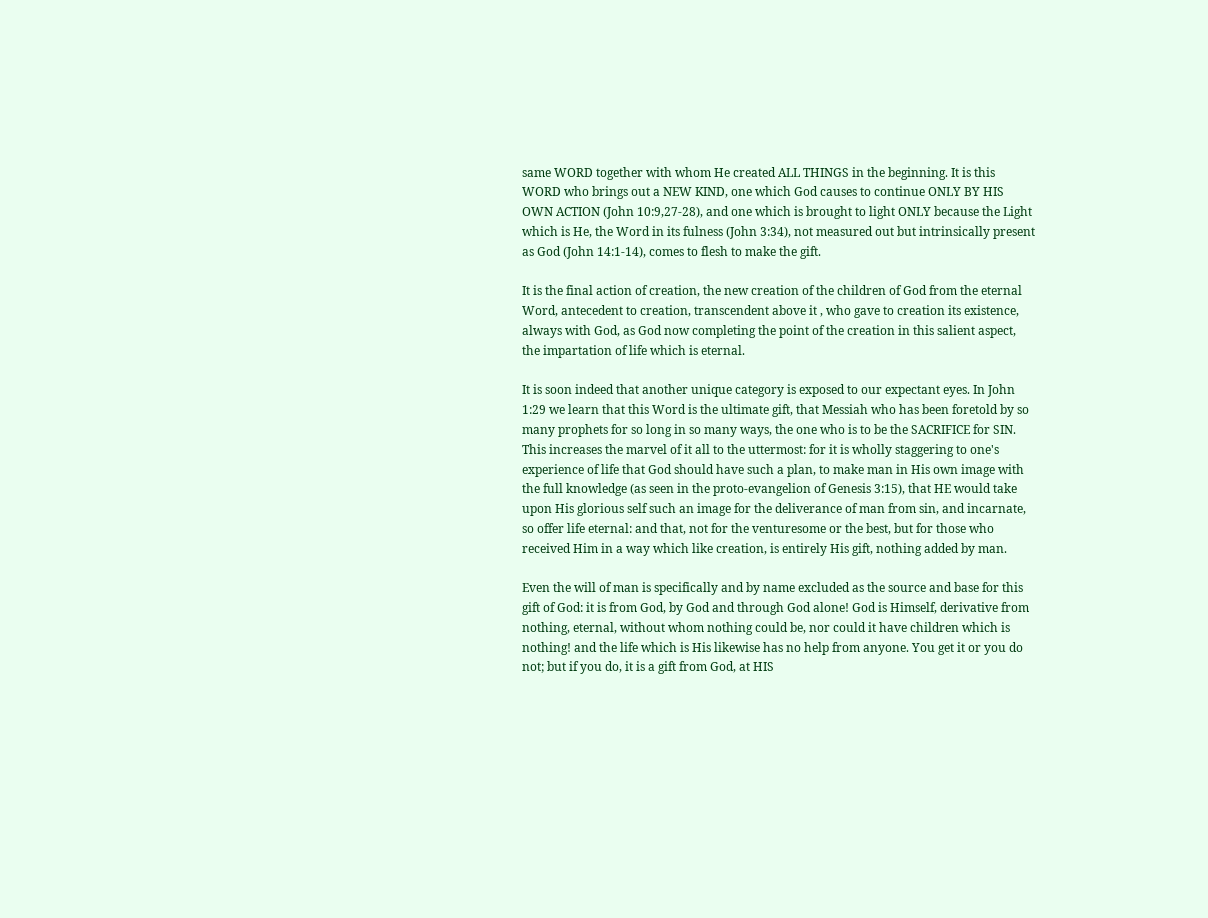same WORD together with whom He created ALL THINGS in the beginning. It is this WORD who brings out a NEW KIND, one which God causes to continue ONLY BY HIS OWN ACTION (John 10:9,27-28), and one which is brought to light ONLY because the Light which is He, the Word in its fulness (John 3:34), not measured out but intrinsically present as God (John 14:1-14), comes to flesh to make the gift.

It is the final action of creation, the new creation of the children of God from the eternal Word, antecedent to creation, transcendent above it , who gave to creation its existence, always with God, as God now completing the point of the creation in this salient aspect, the impartation of life which is eternal.

It is soon indeed that another unique category is exposed to our expectant eyes. In John 1:29 we learn that this Word is the ultimate gift, that Messiah who has been foretold by so many prophets for so long in so many ways, the one who is to be the SACRIFICE for SIN. This increases the marvel of it all to the uttermost: for it is wholly staggering to one's experience of life that God should have such a plan, to make man in His own image with the full knowledge (as seen in the proto-evangelion of Genesis 3:15), that HE would take upon His glorious self such an image for the deliverance of man from sin, and incarnate,  so offer life eternal: and that, not for the venturesome or the best, but for those who received Him in a way which like creation, is entirely His gift, nothing added by man.

Even the will of man is specifically and by name excluded as the source and base for this gift of God: it is from God, by God and through God alone! God is Himself, derivative from nothing, eternal, without whom nothing could be, nor could it have children which is nothing! and the life which is His likewise has no help from anyone. You get it or you do not; but if you do, it is a gift from God, at HIS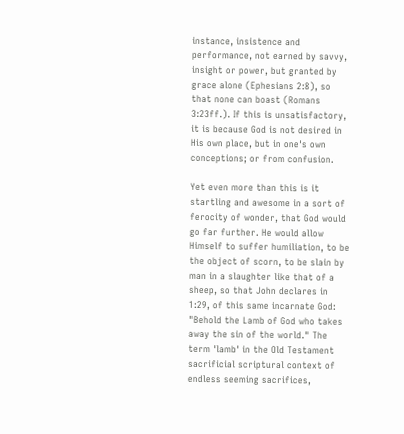instance, insistence and performance, not earned by savvy, insight or power, but granted by grace alone (Ephesians 2:8), so that none can boast (Romans 3:23ff.). If this is unsatisfactory, it is because God is not desired in His own place, but in one's own conceptions; or from confusion.

Yet even more than this is it startling and awesome in a sort of ferocity of wonder, that God would go far further. He would allow Himself to suffer humiliation, to be the object of scorn, to be slain by man in a slaughter like that of a sheep, so that John declares in 1:29, of this same incarnate God: "Behold the Lamb of God who takes away the sin of the world." The term 'lamb' in the Old Testament sacrificial scriptural context of endless seeming sacrifices,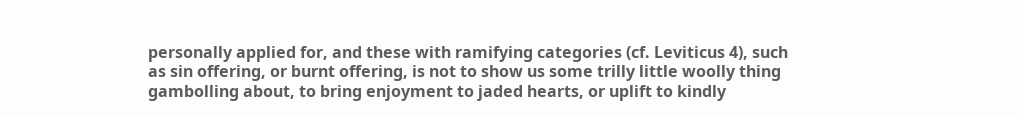personally applied for, and these with ramifying categories (cf. Leviticus 4), such as sin offering, or burnt offering, is not to show us some trilly little woolly thing gambolling about, to bring enjoyment to jaded hearts, or uplift to kindly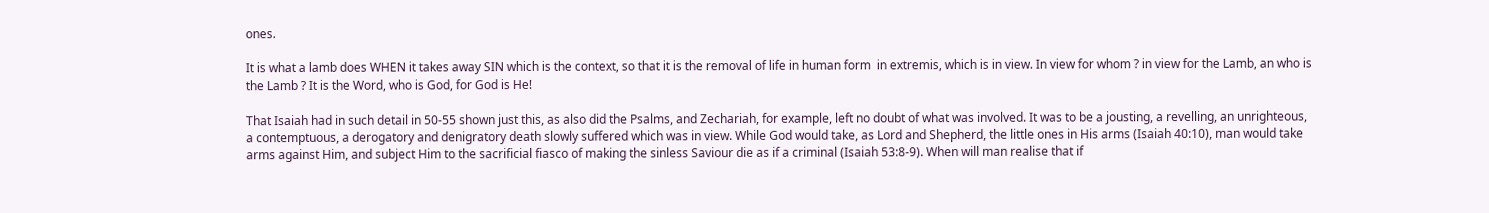ones.

It is what a lamb does WHEN it takes away SIN which is the context, so that it is the removal of life in human form  in extremis, which is in view. In view for whom ? in view for the Lamb, an who is the Lamb ? It is the Word, who is God, for God is He!

That Isaiah had in such detail in 50-55 shown just this, as also did the Psalms, and Zechariah, for example, left no doubt of what was involved. It was to be a jousting, a revelling, an unrighteous, a contemptuous, a derogatory and denigratory death slowly suffered which was in view. While God would take, as Lord and Shepherd, the little ones in His arms (Isaiah 40:10), man would take arms against Him, and subject Him to the sacrificial fiasco of making the sinless Saviour die as if a criminal (Isaiah 53:8-9). When will man realise that if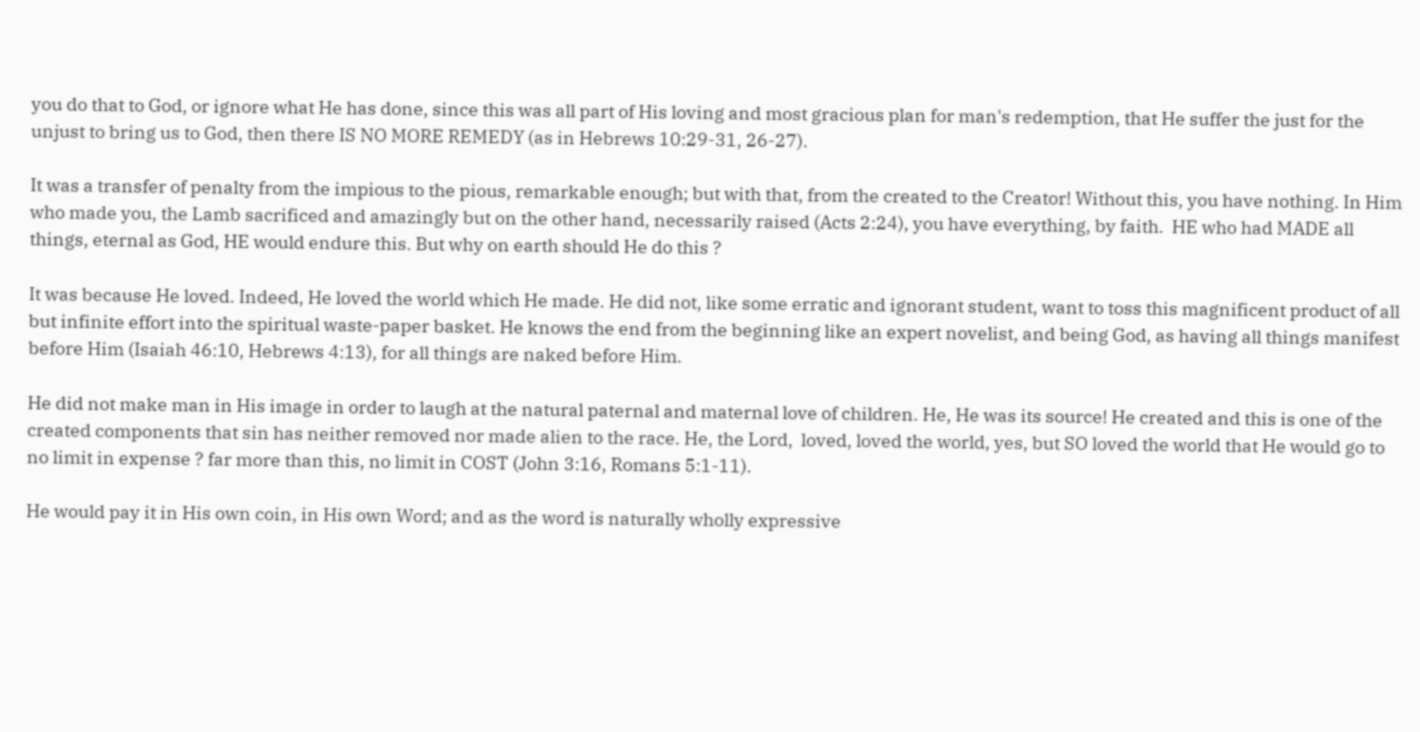you do that to God, or ignore what He has done, since this was all part of His loving and most gracious plan for man's redemption, that He suffer the just for the unjust to bring us to God, then there IS NO MORE REMEDY (as in Hebrews 10:29-31, 26-27).

It was a transfer of penalty from the impious to the pious, remarkable enough; but with that, from the created to the Creator! Without this, you have nothing. In Him who made you, the Lamb sacrificed and amazingly but on the other hand, necessarily raised (Acts 2:24), you have everything, by faith.  HE who had MADE all things, eternal as God, HE would endure this. But why on earth should He do this ?

It was because He loved. Indeed, He loved the world which He made. He did not, like some erratic and ignorant student, want to toss this magnificent product of all but infinite effort into the spiritual waste-paper basket. He knows the end from the beginning like an expert novelist, and being God, as having all things manifest before Him (Isaiah 46:10, Hebrews 4:13), for all things are naked before Him.

He did not make man in His image in order to laugh at the natural paternal and maternal love of children. He, He was its source! He created and this is one of the created components that sin has neither removed nor made alien to the race. He, the Lord,  loved, loved the world, yes, but SO loved the world that He would go to no limit in expense ? far more than this, no limit in COST (John 3:16, Romans 5:1-11).

He would pay it in His own coin, in His own Word; and as the word is naturally wholly expressive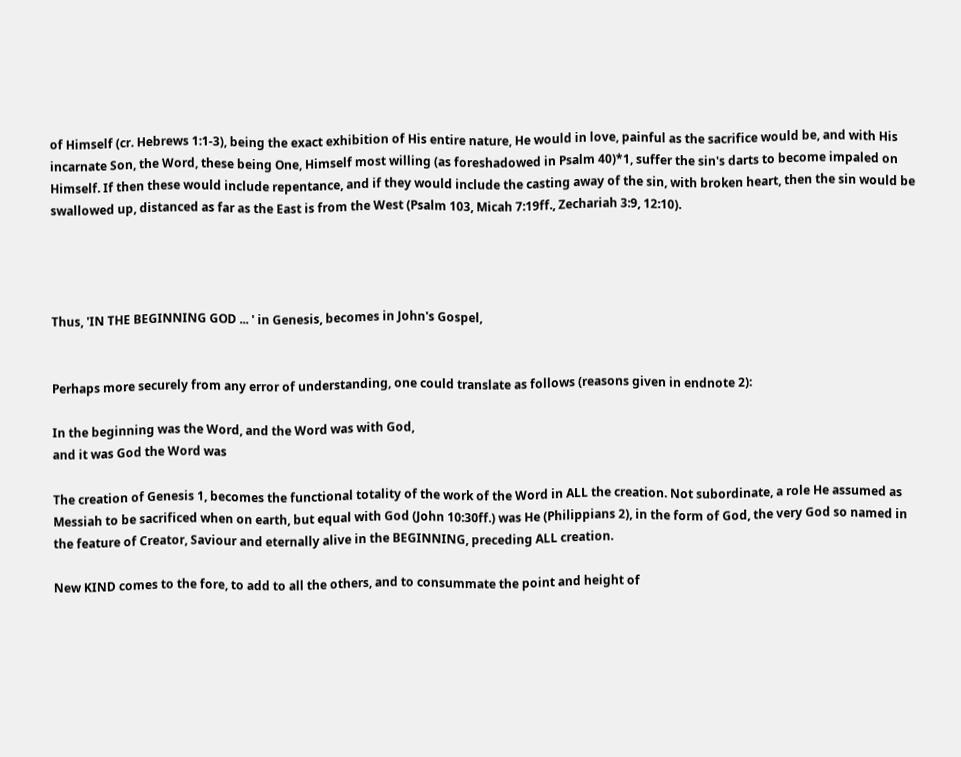of Himself (cr. Hebrews 1:1-3), being the exact exhibition of His entire nature, He would in love, painful as the sacrifice would be, and with His incarnate Son, the Word, these being One, Himself most willing (as foreshadowed in Psalm 40)*1, suffer the sin's darts to become impaled on Himself. If then these would include repentance, and if they would include the casting away of the sin, with broken heart, then the sin would be swallowed up, distanced as far as the East is from the West (Psalm 103, Micah 7:19ff., Zechariah 3:9, 12:10).




Thus, 'IN THE BEGINNING GOD ... ' in Genesis, becomes in John's Gospel,


Perhaps more securely from any error of understanding, one could translate as follows (reasons given in endnote 2):

In the beginning was the Word, and the Word was with God,
and it was God the Word was

The creation of Genesis 1, becomes the functional totality of the work of the Word in ALL the creation. Not subordinate, a role He assumed as Messiah to be sacrificed when on earth, but equal with God (John 10:30ff.) was He (Philippians 2), in the form of God, the very God so named in the feature of Creator, Saviour and eternally alive in the BEGINNING, preceding ALL creation.

New KIND comes to the fore, to add to all the others, and to consummate the point and height of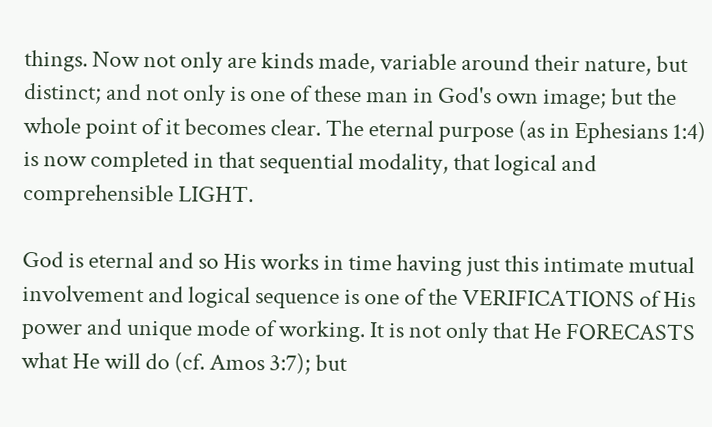things. Now not only are kinds made, variable around their nature, but distinct; and not only is one of these man in God's own image; but the whole point of it becomes clear. The eternal purpose (as in Ephesians 1:4) is now completed in that sequential modality, that logical and comprehensible LIGHT.

God is eternal and so His works in time having just this intimate mutual involvement and logical sequence is one of the VERIFICATIONS of His power and unique mode of working. It is not only that He FORECASTS what He will do (cf. Amos 3:7); but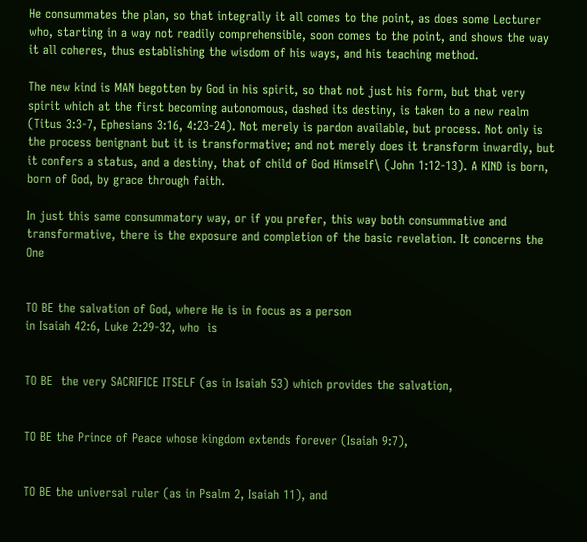He consummates the plan, so that integrally it all comes to the point, as does some Lecturer who, starting in a way not readily comprehensible, soon comes to the point, and shows the way it all coheres, thus establishing the wisdom of his ways, and his teaching method.

The new kind is MAN begotten by God in his spirit, so that not just his form, but that very spirit which at the first becoming autonomous, dashed its destiny, is taken to a new realm (Titus 3:3-7, Ephesians 3:16, 4:23-24). Not merely is pardon available, but process. Not only is the process benignant but it is transformative; and not merely does it transform inwardly, but it confers a status, and a destiny, that of child of God Himself\ (John 1:12-13). A KIND is born, born of God, by grace through faith.

In just this same consummatory way, or if you prefer, this way both consummative and transformative, there is the exposure and completion of the basic revelation. It concerns the One


TO BE the salvation of God, where He is in focus as a person
in Isaiah 42:6, Luke 2:29-32, who  is


TO BE  the very SACRIFICE ITSELF (as in Isaiah 53) which provides the salvation,


TO BE the Prince of Peace whose kingdom extends forever (Isaiah 9:7),


TO BE the universal ruler (as in Psalm 2, Isaiah 11), and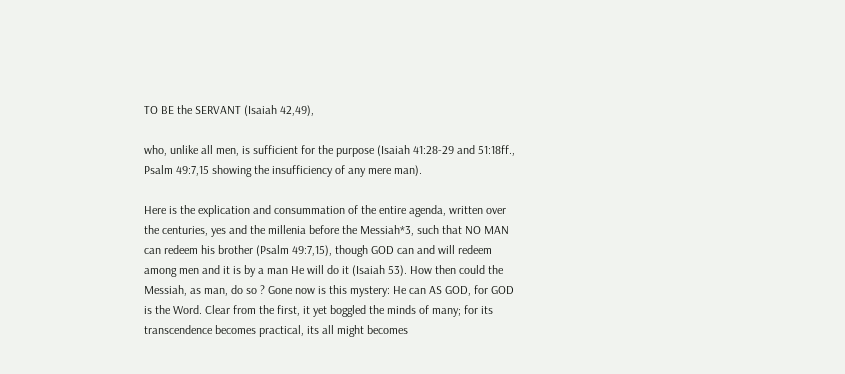TO BE the SERVANT (Isaiah 42,49),

who, unlike all men, is sufficient for the purpose (Isaiah 41:28-29 and 51:18ff., Psalm 49:7,15 showing the insufficiency of any mere man).

Here is the explication and consummation of the entire agenda, written over the centuries, yes and the millenia before the Messiah*3, such that NO MAN can redeem his brother (Psalm 49:7,15), though GOD can and will redeem among men and it is by a man He will do it (Isaiah 53). How then could the Messiah, as man, do so ? Gone now is this mystery: He can AS GOD, for GOD is the Word. Clear from the first, it yet boggled the minds of many; for its transcendence becomes practical, its all might becomes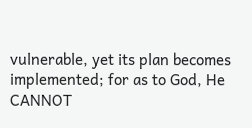vulnerable, yet its plan becomes implemented; for as to God, He CANNOT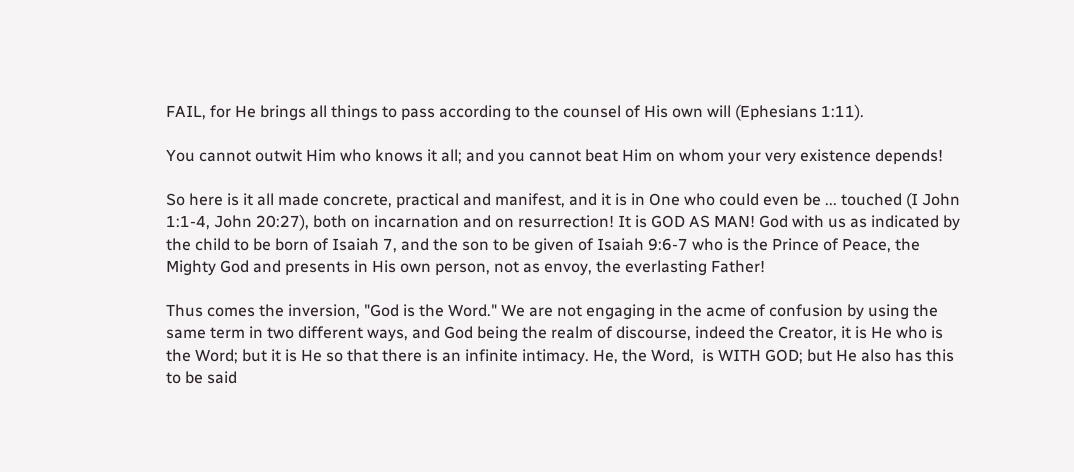FAIL, for He brings all things to pass according to the counsel of His own will (Ephesians 1:11).

You cannot outwit Him who knows it all; and you cannot beat Him on whom your very existence depends!

So here is it all made concrete, practical and manifest, and it is in One who could even be ... touched (I John 1:1-4, John 20:27), both on incarnation and on resurrection! It is GOD AS MAN! God with us as indicated by the child to be born of Isaiah 7, and the son to be given of Isaiah 9:6-7 who is the Prince of Peace, the Mighty God and presents in His own person, not as envoy, the everlasting Father!

Thus comes the inversion, "God is the Word." We are not engaging in the acme of confusion by using the same term in two different ways, and God being the realm of discourse, indeed the Creator, it is He who is the Word; but it is He so that there is an infinite intimacy. He, the Word,  is WITH GOD; but He also has this to be said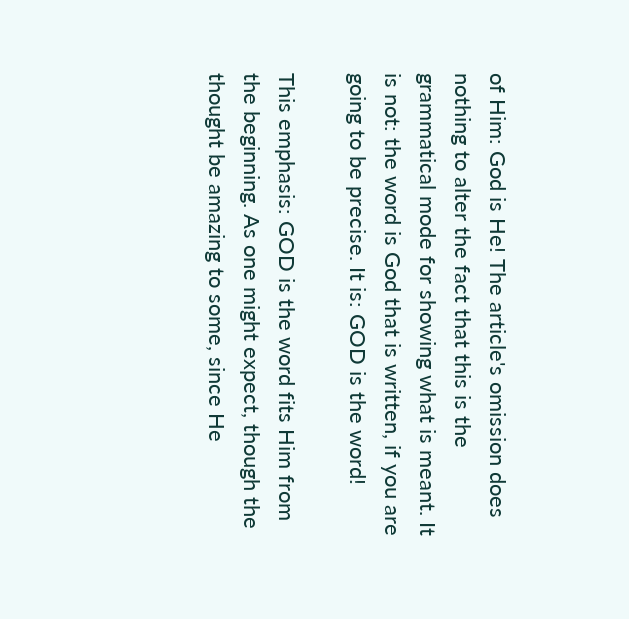of Him: God is He! The article's omission does nothing to alter the fact that this is the grammatical mode for showing what is meant. It is not: the word is God that is written, if you are going to be precise. It is: GOD is the word!

This emphasis: GOD is the word fits Him from the beginning. As one might expect, though the thought be amazing to some, since He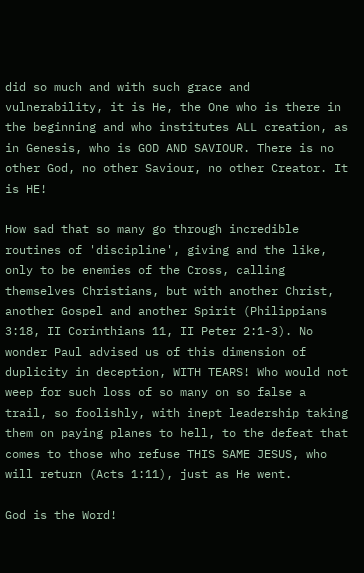did so much and with such grace and vulnerability, it is He, the One who is there in the beginning and who institutes ALL creation, as in Genesis, who is GOD AND SAVIOUR. There is no other God, no other Saviour, no other Creator. It is HE!

How sad that so many go through incredible routines of 'discipline', giving and the like, only to be enemies of the Cross, calling themselves Christians, but with another Christ, another Gospel and another Spirit (Philippians 3:18, II Corinthians 11, II Peter 2:1-3). No wonder Paul advised us of this dimension of duplicity in deception, WITH TEARS! Who would not weep for such loss of so many on so false a trail, so foolishly, with inept leadership taking them on paying planes to hell, to the defeat that comes to those who refuse THIS SAME JESUS, who will return (Acts 1:11), just as He went.

God is the Word!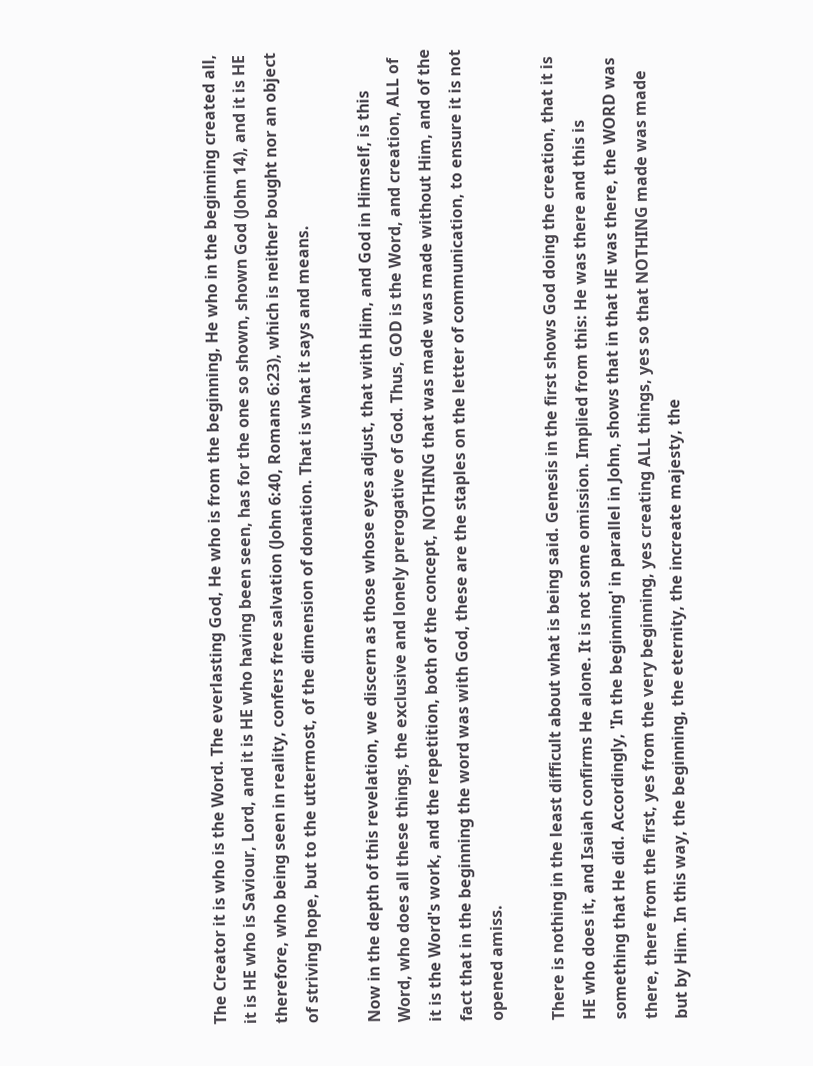The Creator it is who is the Word. The everlasting God, He who is from the beginning, He who in the beginning created all, it is HE who is Saviour, Lord, and it is HE who having been seen, has for the one so shown, shown God (John 14), and it is HE therefore, who being seen in reality, confers free salvation (John 6:40, Romans 6:23), which is neither bought nor an object of striving hope, but to the uttermost, of the dimension of donation. That is what it says and means.

Now in the depth of this revelation, we discern as those whose eyes adjust, that with Him, and God in Himself, is this Word, who does all these things, the exclusive and lonely prerogative of God. Thus, GOD is the Word, and creation, ALL of it is the Word's work, and the repetition, both of the concept, NOTHING that was made was made without Him, and of the fact that in the beginning the word was with God, these are the staples on the letter of communication, to ensure it is not opened amiss.

There is nothing in the least difficult about what is being said. Genesis in the first shows God doing the creation, that it is HE who does it, and Isaiah confirms He alone. It is not some omission. Implied from this: He was there and this is something that He did. Accordingly, 'In the beginning' in parallel in John, shows that in that HE was there, the WORD was there, there from the first, yes from the very beginning, yes creating ALL things, yes so that NOTHING made was made but by Him. In this way, the beginning, the eternity, the increate majesty, the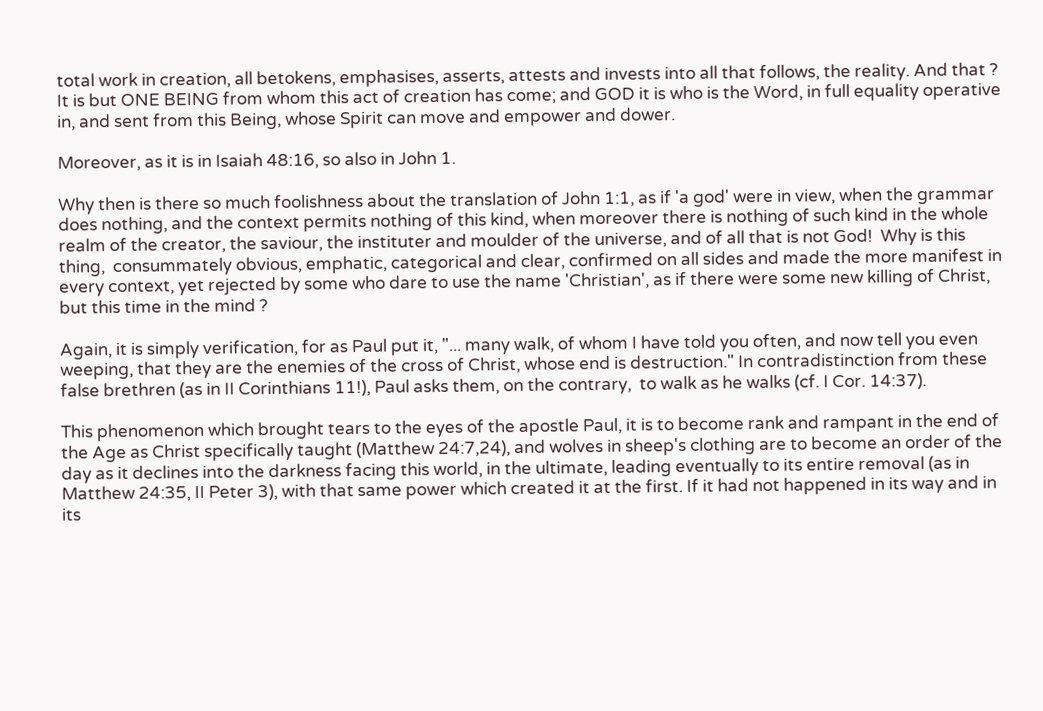total work in creation, all betokens, emphasises, asserts, attests and invests into all that follows, the reality. And that ? It is but ONE BEING from whom this act of creation has come; and GOD it is who is the Word, in full equality operative in, and sent from this Being, whose Spirit can move and empower and dower.

Moreover, as it is in Isaiah 48:16, so also in John 1.

Why then is there so much foolishness about the translation of John 1:1, as if 'a god' were in view, when the grammar does nothing, and the context permits nothing of this kind, when moreover there is nothing of such kind in the whole realm of the creator, the saviour, the instituter and moulder of the universe, and of all that is not God!  Why is this thing,  consummately obvious, emphatic, categorical and clear, confirmed on all sides and made the more manifest in every context, yet rejected by some who dare to use the name 'Christian', as if there were some new killing of Christ, but this time in the mind ?

Again, it is simply verification, for as Paul put it, "... many walk, of whom I have told you often, and now tell you even weeping, that they are the enemies of the cross of Christ, whose end is destruction." In contradistinction from these false brethren (as in II Corinthians 11!), Paul asks them, on the contrary,  to walk as he walks (cf. I Cor. 14:37).

This phenomenon which brought tears to the eyes of the apostle Paul, it is to become rank and rampant in the end of the Age as Christ specifically taught (Matthew 24:7,24), and wolves in sheep's clothing are to become an order of the day as it declines into the darkness facing this world, in the ultimate, leading eventually to its entire removal (as in Matthew 24:35, II Peter 3), with that same power which created it at the first. If it had not happened in its way and in its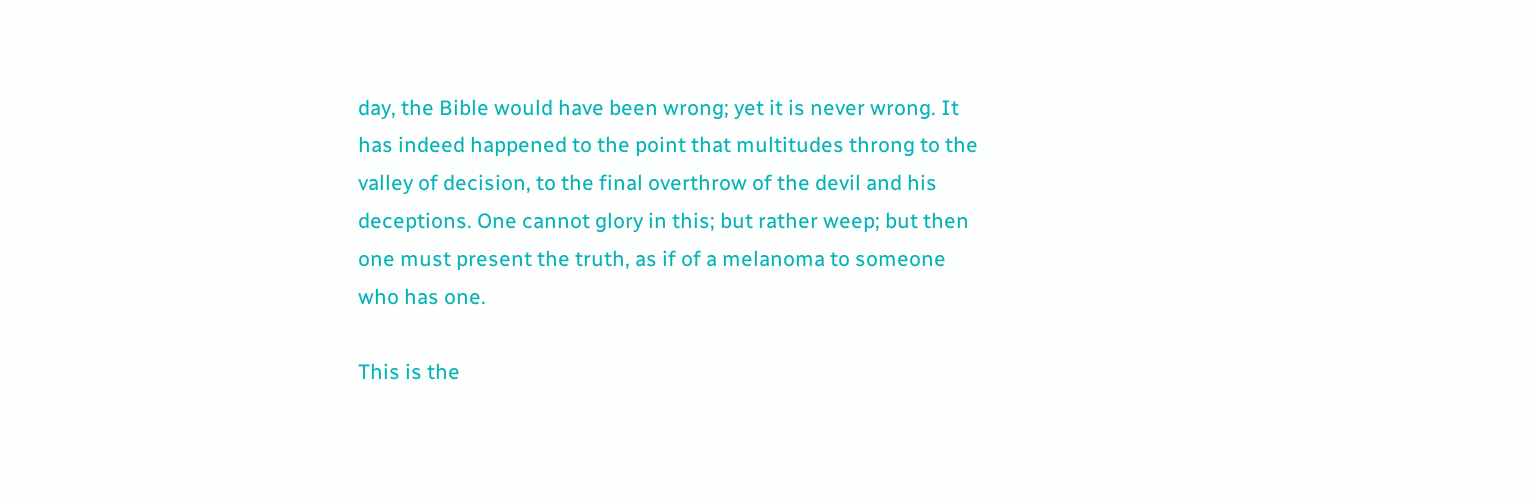day, the Bible would have been wrong; yet it is never wrong. It has indeed happened to the point that multitudes throng to the valley of decision, to the final overthrow of the devil and his deceptions. One cannot glory in this; but rather weep; but then one must present the truth, as if of a melanoma to someone who has one.

This is the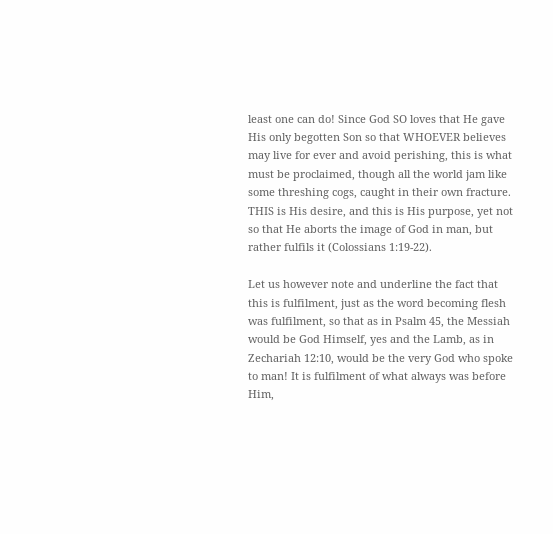least one can do! Since God SO loves that He gave His only begotten Son so that WHOEVER believes may live for ever and avoid perishing, this is what must be proclaimed, though all the world jam like some threshing cogs, caught in their own fracture. THIS is His desire, and this is His purpose, yet not so that He aborts the image of God in man, but rather fulfils it (Colossians 1:19-22).

Let us however note and underline the fact that this is fulfilment, just as the word becoming flesh was fulfilment, so that as in Psalm 45, the Messiah would be God Himself, yes and the Lamb, as in Zechariah 12:10, would be the very God who spoke to man! It is fulfilment of what always was before Him,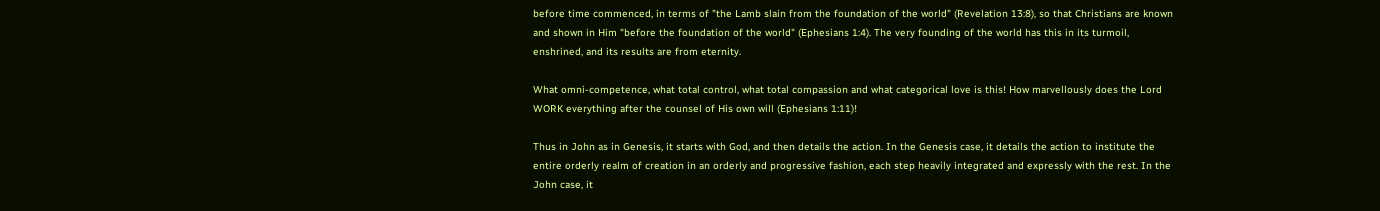before time commenced, in terms of "the Lamb slain from the foundation of the world" (Revelation 13:8), so that Christians are known and shown in Him "before the foundation of the world" (Ephesians 1:4). The very founding of the world has this in its turmoil, enshrined, and its results are from eternity.

What omni-competence, what total control, what total compassion and what categorical love is this! How marvellously does the Lord WORK everything after the counsel of His own will (Ephesians 1:11)!

Thus in John as in Genesis, it starts with God, and then details the action. In the Genesis case, it details the action to institute the entire orderly realm of creation in an orderly and progressive fashion, each step heavily integrated and expressly with the rest. In the John case, it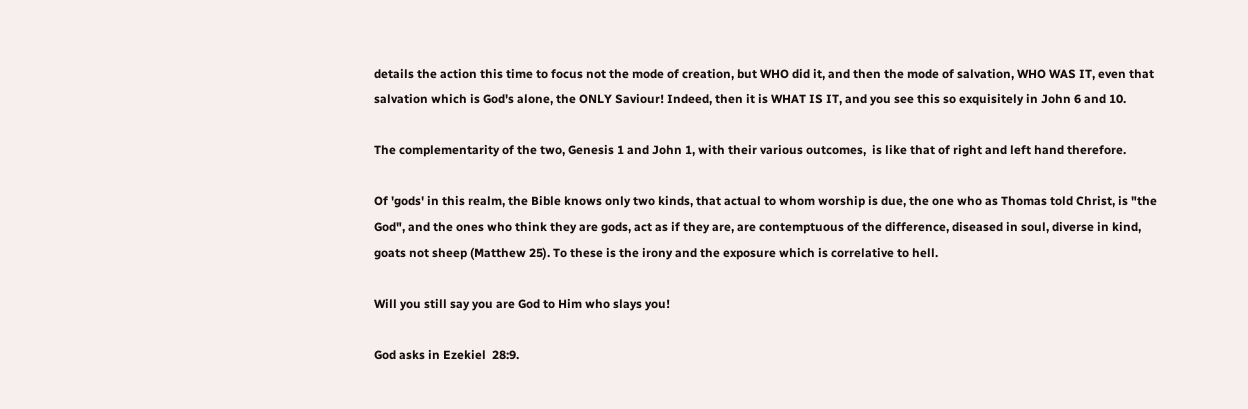details the action this time to focus not the mode of creation, but WHO did it, and then the mode of salvation, WHO WAS IT, even that salvation which is God's alone, the ONLY Saviour! Indeed, then it is WHAT IS IT, and you see this so exquisitely in John 6 and 10.

The complementarity of the two, Genesis 1 and John 1, with their various outcomes,  is like that of right and left hand therefore.

Of 'gods' in this realm, the Bible knows only two kinds, that actual to whom worship is due, the one who as Thomas told Christ, is "the God", and the ones who think they are gods, act as if they are, are contemptuous of the difference, diseased in soul, diverse in kind, goats not sheep (Matthew 25). To these is the irony and the exposure which is correlative to hell.

Will you still say you are God to Him who slays you!

God asks in Ezekiel  28:9.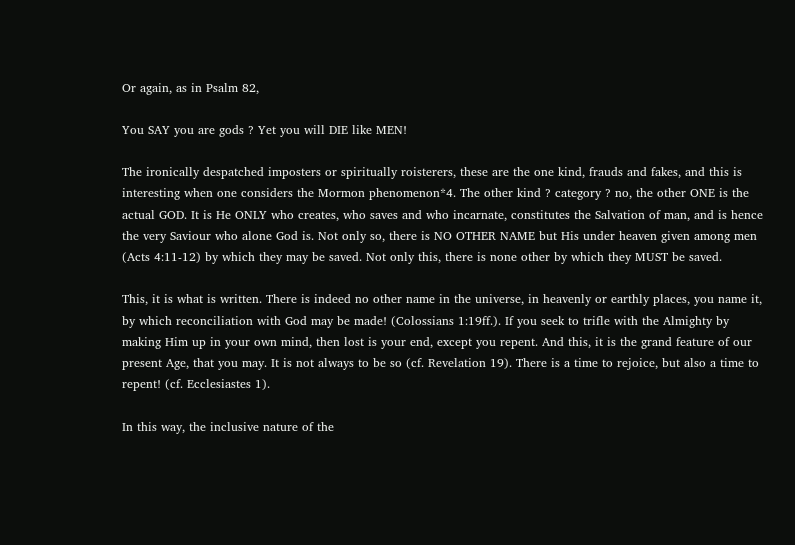Or again, as in Psalm 82,

You SAY you are gods ? Yet you will DIE like MEN!

The ironically despatched imposters or spiritually roisterers, these are the one kind, frauds and fakes, and this is interesting when one considers the Mormon phenomenon*4. The other kind ? category ? no, the other ONE is the actual GOD. It is He ONLY who creates, who saves and who incarnate, constitutes the Salvation of man, and is hence the very Saviour who alone God is. Not only so, there is NO OTHER NAME but His under heaven given among men (Acts 4:11-12) by which they may be saved. Not only this, there is none other by which they MUST be saved.

This, it is what is written. There is indeed no other name in the universe, in heavenly or earthly places, you name it, by which reconciliation with God may be made! (Colossians 1:19ff.). If you seek to trifle with the Almighty by making Him up in your own mind, then lost is your end, except you repent. And this, it is the grand feature of our present Age, that you may. It is not always to be so (cf. Revelation 19). There is a time to rejoice, but also a time to repent! (cf. Ecclesiastes 1).

In this way, the inclusive nature of the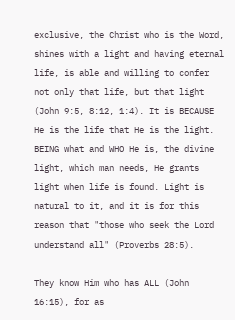exclusive, the Christ who is the Word, shines with a light and having eternal life, is able and willing to confer not only that life, but that light (John 9:5, 8:12, 1:4). It is BECAUSE He is the life that He is the light. BEING what and WHO He is, the divine light, which man needs, He grants light when life is found. Light is natural to it, and it is for this reason that "those who seek the Lord understand all" (Proverbs 28:5).

They know Him who has ALL (John 16:15), for as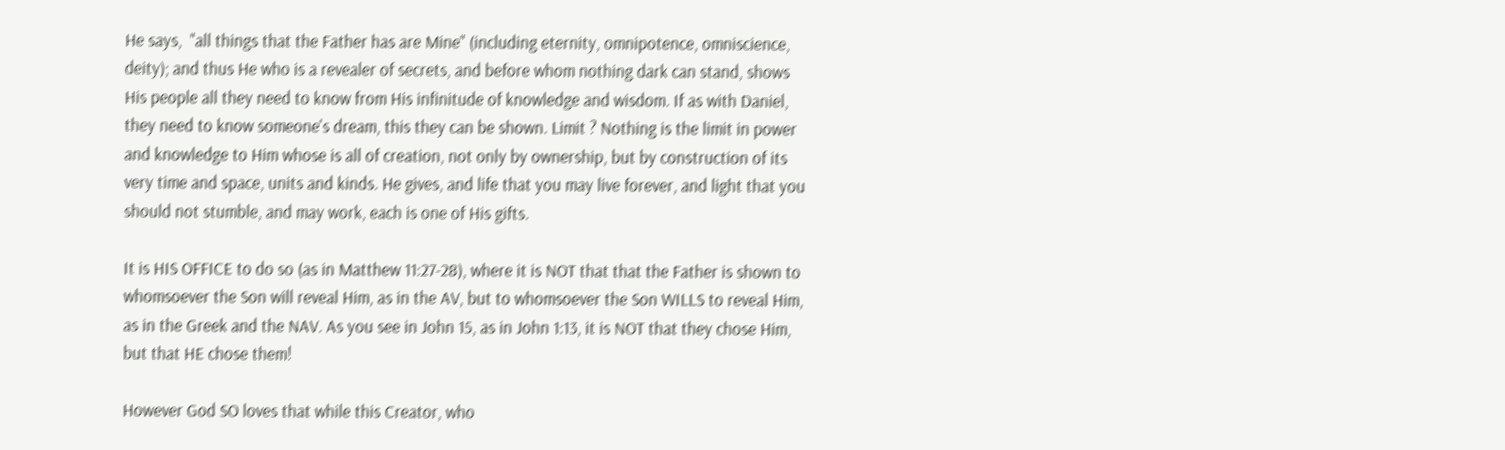He says,  "all things that the Father has are Mine" (including eternity, omnipotence, omniscience, deity); and thus He who is a revealer of secrets, and before whom nothing dark can stand, shows His people all they need to know from His infinitude of knowledge and wisdom. If as with Daniel, they need to know someone's dream, this they can be shown. Limit ? Nothing is the limit in power and knowledge to Him whose is all of creation, not only by ownership, but by construction of its very time and space, units and kinds. He gives, and life that you may live forever, and light that you should not stumble, and may work, each is one of His gifts.

It is HIS OFFICE to do so (as in Matthew 11:27-28), where it is NOT that that the Father is shown to whomsoever the Son will reveal Him, as in the AV, but to whomsoever the Son WILLS to reveal Him, as in the Greek and the NAV. As you see in John 15, as in John 1:13, it is NOT that they chose Him, but that HE chose them!

However God SO loves that while this Creator, who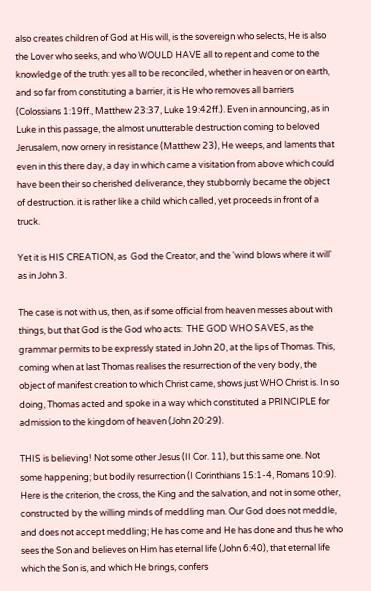also creates children of God at His will, is the sovereign who selects, He is also the Lover who seeks, and who WOULD HAVE all to repent and come to the knowledge of the truth: yes all to be reconciled, whether in heaven or on earth, and so far from constituting a barrier, it is He who removes all barriers (Colossians 1:19ff., Matthew 23:37, Luke 19:42ff.). Even in announcing, as in Luke in this passage, the almost unutterable destruction coming to beloved Jerusalem, now ornery in resistance (Matthew 23), He weeps, and laments that even in this there day, a day in which came a visitation from above which could have been their so cherished deliverance, they stubbornly became the object of destruction. it is rather like a child which called, yet proceeds in front of a truck.

Yet it is HIS CREATION, as  God the Creator, and the 'wind blows where it will' as in John 3.

The case is not with us, then, as if some official from heaven messes about with things, but that God is the God who acts:  THE GOD WHO SAVES, as the grammar permits to be expressly stated in John 20, at the lips of Thomas. This, coming when at last Thomas realises the resurrection of the very body, the object of manifest creation to which Christ came, shows just WHO Christ is. In so doing, Thomas acted and spoke in a way which constituted a PRINCIPLE for admission to the kingdom of heaven (John 20:29).

THIS is believing! Not some other Jesus (II Cor. 11), but this same one. Not some happening; but bodily resurrection (I Corinthians 15:1-4, Romans 10:9). Here is the criterion, the cross, the King and the salvation, and not in some other, constructed by the willing minds of meddling man. Our God does not meddle, and does not accept meddling; He has come and He has done and thus he who sees the Son and believes on Him has eternal life (John 6:40), that eternal life which the Son is, and which He brings, confers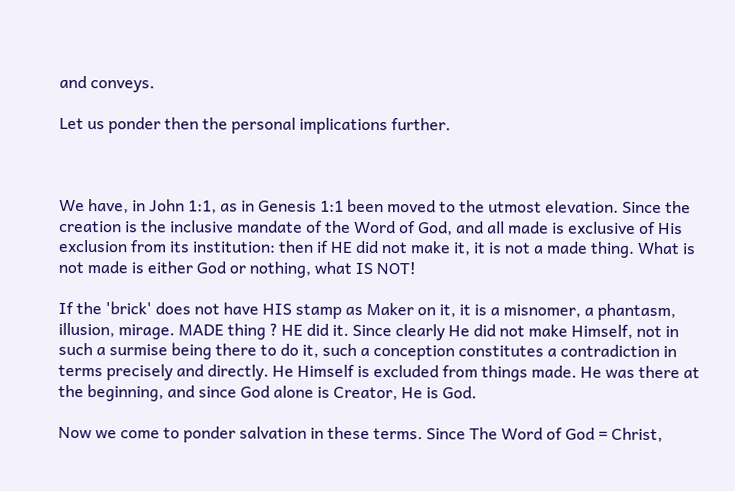and conveys.

Let us ponder then the personal implications further.



We have, in John 1:1, as in Genesis 1:1 been moved to the utmost elevation. Since the creation is the inclusive mandate of the Word of God, and all made is exclusive of His exclusion from its institution: then if HE did not make it, it is not a made thing. What is not made is either God or nothing, what IS NOT!

If the 'brick' does not have HIS stamp as Maker on it, it is a misnomer, a phantasm, illusion, mirage. MADE thing ? HE did it. Since clearly He did not make Himself, not in such a surmise being there to do it, such a conception constitutes a contradiction in terms precisely and directly. He Himself is excluded from things made. He was there at the beginning, and since God alone is Creator, He is God.

Now we come to ponder salvation in these terms. Since The Word of God = Christ,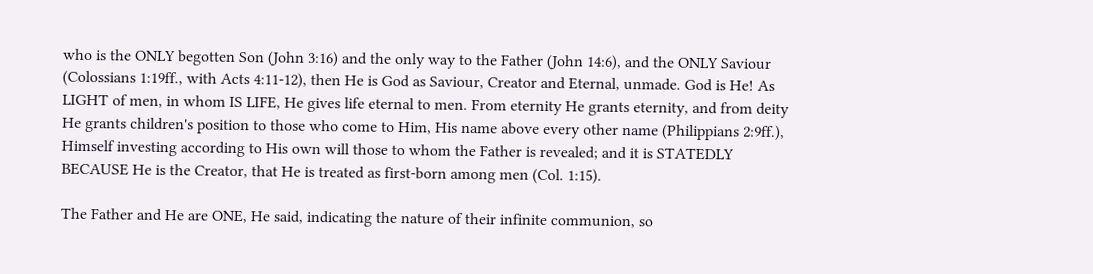who is the ONLY begotten Son (John 3:16) and the only way to the Father (John 14:6), and the ONLY Saviour (Colossians 1:19ff., with Acts 4:11-12), then He is God as Saviour, Creator and Eternal, unmade. God is He! As LIGHT of men, in whom IS LIFE, He gives life eternal to men. From eternity He grants eternity, and from deity He grants children's position to those who come to Him, His name above every other name (Philippians 2:9ff.), Himself investing according to His own will those to whom the Father is revealed; and it is STATEDLY BECAUSE He is the Creator, that He is treated as first-born among men (Col. 1:15).

The Father and He are ONE, He said, indicating the nature of their infinite communion, so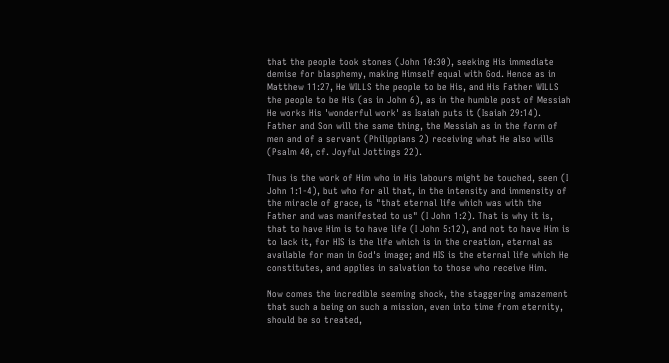that the people took stones (John 10:30), seeking His immediate demise for blasphemy, making Himself equal with God. Hence as in Matthew 11:27, He WILLS the people to be His, and His Father WILLS the people to be His (as in John 6), as in the humble post of Messiah He works His 'wonderful work' as Isaiah puts it (Isaiah 29:14). Father and Son will the same thing, the Messiah as in the form of men and of a servant (Philippians 2) receiving what He also wills (Psalm 40, cf. Joyful Jottings 22).

Thus is the work of Him who in His labours might be touched, seen (I John 1:1-4), but who for all that, in the intensity and immensity of the miracle of grace, is "that eternal life which was with the Father and was manifested to us" (I John 1:2). That is why it is, that to have Him is to have life (I John 5:12), and not to have Him is to lack it, for HIS is the life which is in the creation, eternal as available for man in God's image; and HIS is the eternal life which He constitutes, and applies in salvation to those who receive Him.

Now comes the incredible seeming shock, the staggering amazement that such a being on such a mission, even into time from eternity, should be so treated,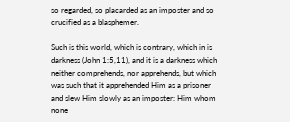so regarded, so placarded as an imposter and so crucified as a blasphemer.

Such is this world, which is contrary, which in is darkness (John 1:5,11), and it is a darkness which neither comprehends, nor apprehends, but which was such that it apprehended Him as a prisoner and slew Him slowly as an imposter: Him whom none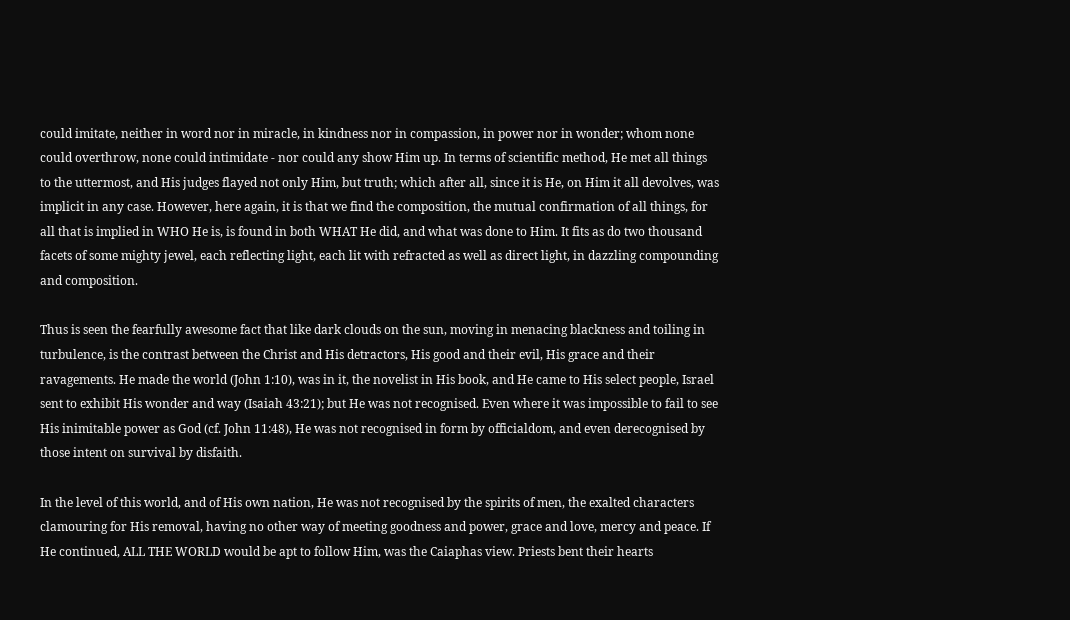could imitate, neither in word nor in miracle, in kindness nor in compassion, in power nor in wonder; whom none could overthrow, none could intimidate - nor could any show Him up. In terms of scientific method, He met all things to the uttermost, and His judges flayed not only Him, but truth; which after all, since it is He, on Him it all devolves, was implicit in any case. However, here again, it is that we find the composition, the mutual confirmation of all things, for all that is implied in WHO He is, is found in both WHAT He did, and what was done to Him. It fits as do two thousand facets of some mighty jewel, each reflecting light, each lit with refracted as well as direct light, in dazzling compounding and composition.

Thus is seen the fearfully awesome fact that like dark clouds on the sun, moving in menacing blackness and toiling in turbulence, is the contrast between the Christ and His detractors, His good and their evil, His grace and their ravagements. He made the world (John 1:10), was in it, the novelist in His book, and He came to His select people, Israel sent to exhibit His wonder and way (Isaiah 43:21); but He was not recognised. Even where it was impossible to fail to see His inimitable power as God (cf. John 11:48), He was not recognised in form by officialdom, and even derecognised by those intent on survival by disfaith.

In the level of this world, and of His own nation, He was not recognised by the spirits of men, the exalted characters clamouring for His removal, having no other way of meeting goodness and power, grace and love, mercy and peace. If He continued, ALL THE WORLD would be apt to follow Him, was the Caiaphas view. Priests bent their hearts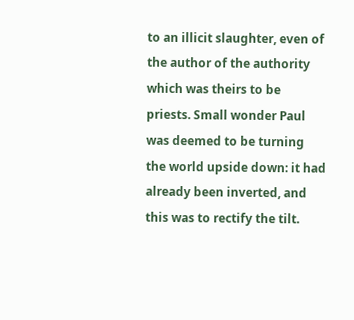to an illicit slaughter, even of the author of the authority which was theirs to be priests. Small wonder Paul was deemed to be turning the world upside down: it had already been inverted, and this was to rectify the tilt.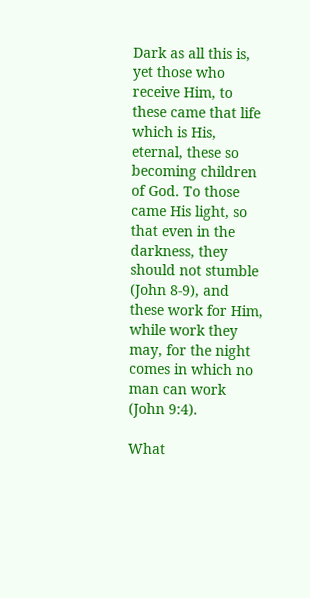Dark as all this is, yet those who receive Him, to these came that life which is His, eternal, these so becoming children of God. To those came His light, so that even in the darkness, they should not stumble (John 8-9), and these work for Him, while work they may, for the night comes in which no man can work (John 9:4).

What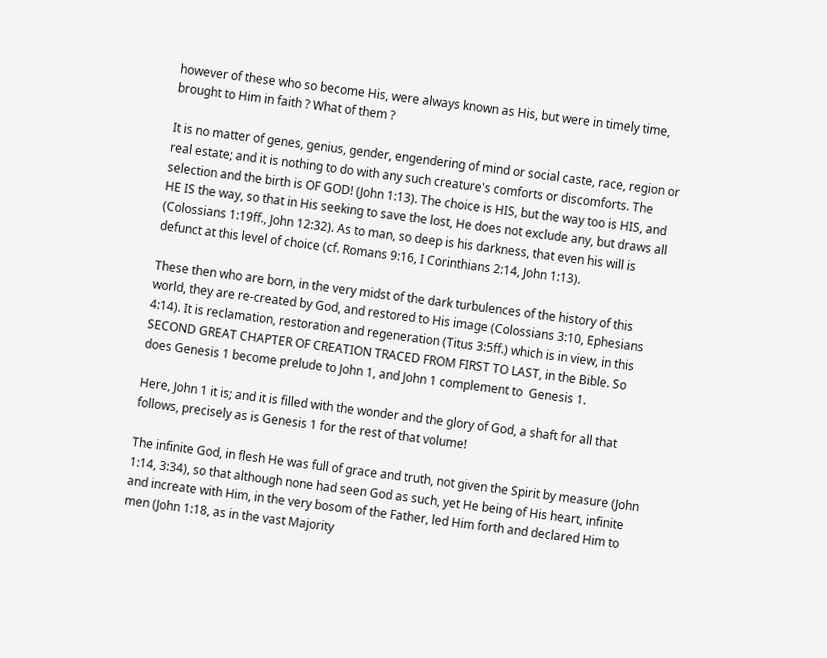however of these who so become His, were always known as His, but were in timely time, brought to Him in faith ? What of them ?

It is no matter of genes, genius, gender, engendering of mind or social caste, race, region or real estate; and it is nothing to do with any such creature's comforts or discomforts. The selection and the birth is OF GOD! (John 1:13). The choice is HIS, but the way too is HIS, and HE IS the way, so that in His seeking to save the lost, He does not exclude any, but draws all (Colossians 1:19ff., John 12:32). As to man, so deep is his darkness, that even his will is defunct at this level of choice (cf. Romans 9:16, I Corinthians 2:14, John 1:13).

These then who are born, in the very midst of the dark turbulences of the history of this world, they are re-created by God, and restored to His image (Colossians 3:10, Ephesians 4:14). It is reclamation, restoration and regeneration (Titus 3:5ff.) which is in view, in this SECOND GREAT CHAPTER OF CREATION TRACED FROM FIRST TO LAST, in the Bible. So does Genesis 1 become prelude to John 1, and John 1 complement to  Genesis 1.

Here, John 1 it is; and it is filled with the wonder and the glory of God, a shaft for all that follows, precisely as is Genesis 1 for the rest of that volume!

The infinite God, in flesh He was full of grace and truth, not given the Spirit by measure (John 1:14, 3:34), so that although none had seen God as such, yet He being of His heart, infinite and increate with Him, in the very bosom of the Father, led Him forth and declared Him to men (John 1:18, as in the vast Majority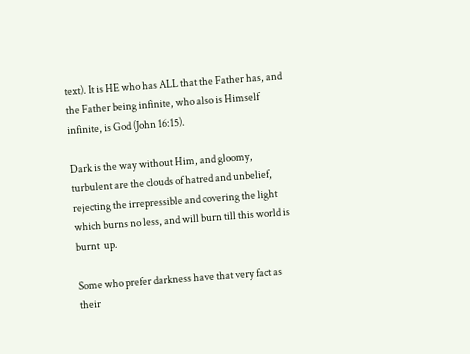text). It is HE who has ALL that the Father has, and the Father being infinite, who also is Himself infinite, is God (John 16:15).

Dark is the way without Him, and gloomy, turbulent are the clouds of hatred and unbelief, rejecting the irrepressible and covering the light which burns no less, and will burn till this world is burnt  up.

Some who prefer darkness have that very fact as their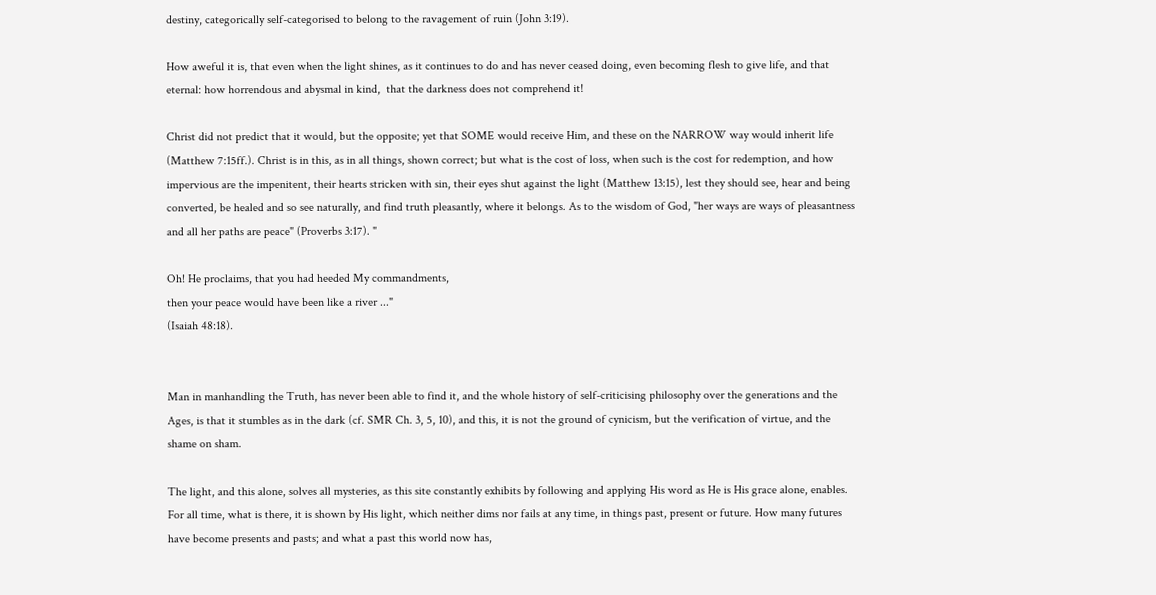destiny, categorically self-categorised to belong to the ravagement of ruin (John 3:19).

How aweful it is, that even when the light shines, as it continues to do and has never ceased doing, even becoming flesh to give life, and that eternal: how horrendous and abysmal in kind,  that the darkness does not comprehend it!

Christ did not predict that it would, but the opposite; yet that SOME would receive Him, and these on the NARROW way would inherit life (Matthew 7:15ff.). Christ is in this, as in all things, shown correct; but what is the cost of loss, when such is the cost for redemption, and how impervious are the impenitent, their hearts stricken with sin, their eyes shut against the light (Matthew 13:15), lest they should see, hear and being converted, be healed and so see naturally, and find truth pleasantly, where it belongs. As to the wisdom of God, "her ways are ways of pleasantness and all her paths are peace" (Proverbs 3:17). "

Oh! He proclaims, that you had heeded My commandments,
then your peace would have been like a river ..."
(Isaiah 48:18).


Man in manhandling the Truth, has never been able to find it, and the whole history of self-criticising philosophy over the generations and the Ages, is that it stumbles as in the dark (cf. SMR Ch. 3, 5, 10), and this, it is not the ground of cynicism, but the verification of virtue, and the shame on sham.

The light, and this alone, solves all mysteries, as this site constantly exhibits by following and applying His word as He is His grace alone, enables. For all time, what is there, it is shown by His light, which neither dims nor fails at any time, in things past, present or future. How many futures have become presents and pasts; and what a past this world now has,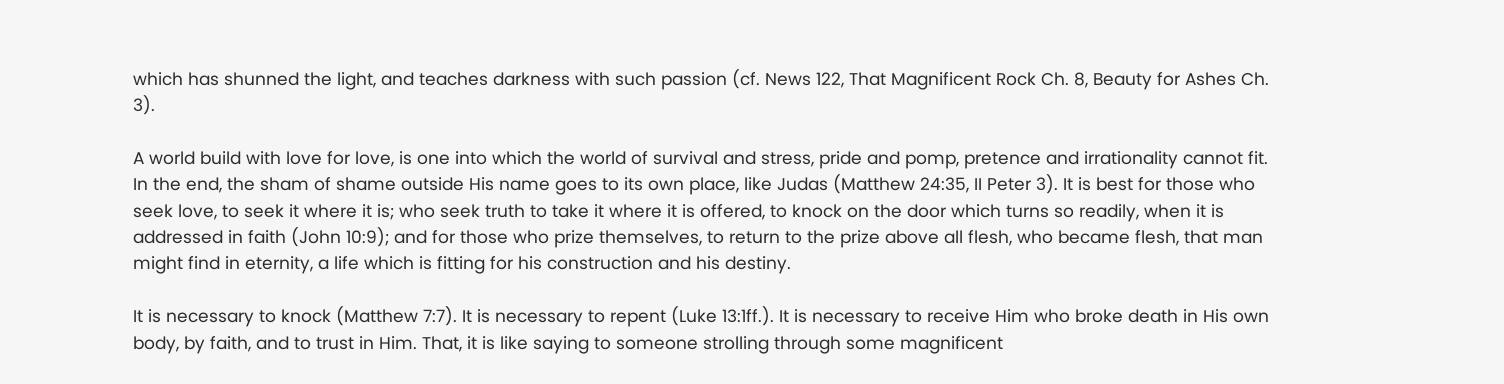which has shunned the light, and teaches darkness with such passion (cf. News 122, That Magnificent Rock Ch. 8, Beauty for Ashes Ch. 3).

A world build with love for love, is one into which the world of survival and stress, pride and pomp, pretence and irrationality cannot fit. In the end, the sham of shame outside His name goes to its own place, like Judas (Matthew 24:35, II Peter 3). It is best for those who seek love, to seek it where it is; who seek truth to take it where it is offered, to knock on the door which turns so readily, when it is addressed in faith (John 10:9); and for those who prize themselves, to return to the prize above all flesh, who became flesh, that man might find in eternity, a life which is fitting for his construction and his destiny.

It is necessary to knock (Matthew 7:7). It is necessary to repent (Luke 13:1ff.). It is necessary to receive Him who broke death in His own body, by faith, and to trust in Him. That, it is like saying to someone strolling through some magnificent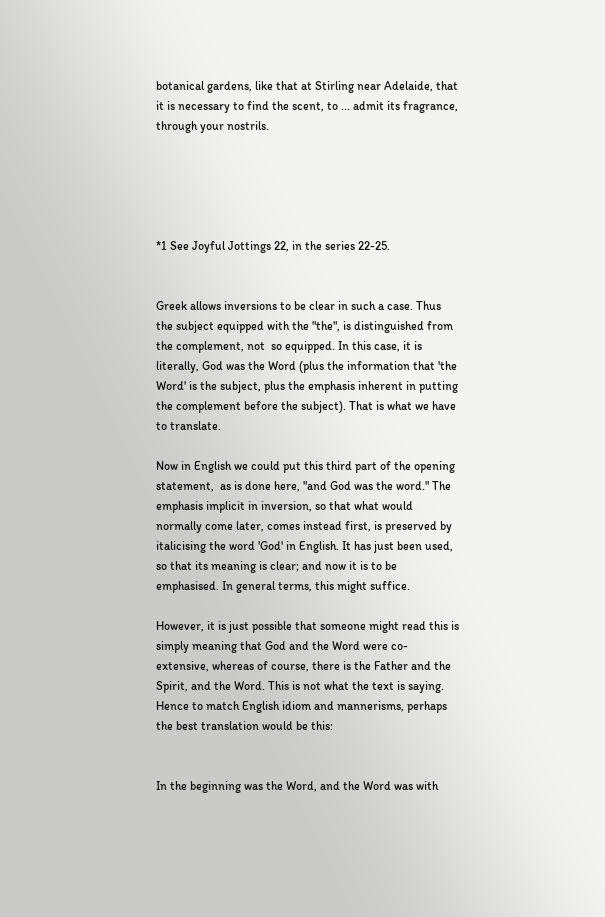botanical gardens, like that at Stirling near Adelaide, that it is necessary to find the scent, to ... admit its fragrance, through your nostrils.





*1 See Joyful Jottings 22, in the series 22-25.


Greek allows inversions to be clear in such a case. Thus the subject equipped with the "the", is distinguished from the complement, not  so equipped. In this case, it is literally, God was the Word (plus the information that 'the Word' is the subject, plus the emphasis inherent in putting the complement before the subject). That is what we have to translate.

Now in English we could put this third part of the opening statement,  as is done here, "and God was the word." The emphasis implicit in inversion, so that what would normally come later, comes instead first, is preserved by italicising the word 'God' in English. It has just been used, so that its meaning is clear; and now it is to be emphasised. In general terms, this might suffice.

However, it is just possible that someone might read this is simply meaning that God and the Word were co-extensive, whereas of course, there is the Father and the Spirit, and the Word. This is not what the text is saying. Hence to match English idiom and mannerisms, perhaps the best translation would be this:


In the beginning was the Word, and the Word was with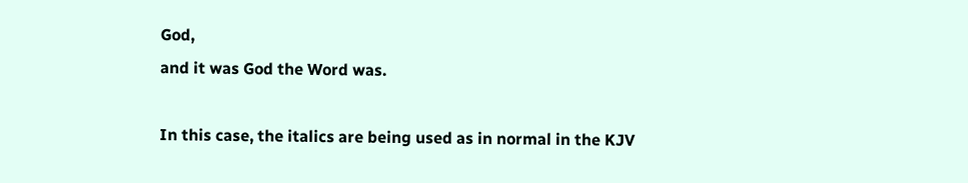God,
and it was God the Word was.

In this case, the italics are being used as in normal in the KJV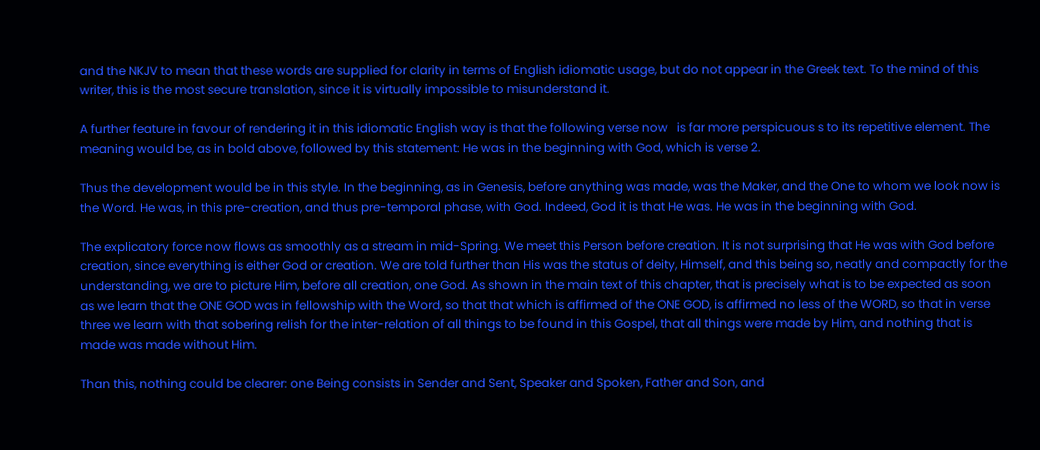and the NKJV to mean that these words are supplied for clarity in terms of English idiomatic usage, but do not appear in the Greek text. To the mind of this writer, this is the most secure translation, since it is virtually impossible to misunderstand it.

A further feature in favour of rendering it in this idiomatic English way is that the following verse now   is far more perspicuous s to its repetitive element. The meaning would be, as in bold above, followed by this statement: He was in the beginning with God, which is verse 2.

Thus the development would be in this style. In the beginning, as in Genesis, before anything was made, was the Maker, and the One to whom we look now is the Word. He was, in this pre-creation, and thus pre-temporal phase, with God. Indeed, God it is that He was. He was in the beginning with God.

The explicatory force now flows as smoothly as a stream in mid-Spring. We meet this Person before creation. It is not surprising that He was with God before creation, since everything is either God or creation. We are told further than His was the status of deity, Himself, and this being so, neatly and compactly for the understanding, we are to picture Him, before all creation, one God. As shown in the main text of this chapter, that is precisely what is to be expected as soon as we learn that the ONE GOD was in fellowship with the Word, so that that which is affirmed of the ONE GOD, is affirmed no less of the WORD, so that in verse three we learn with that sobering relish for the inter-relation of all things to be found in this Gospel, that all things were made by Him, and nothing that is made was made without Him.

Than this, nothing could be clearer: one Being consists in Sender and Sent, Speaker and Spoken, Father and Son, and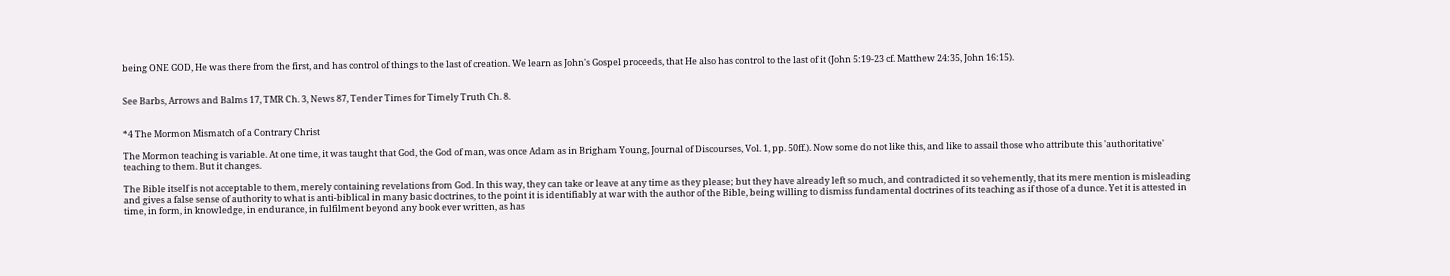being ONE GOD, He was there from the first, and has control of things to the last of creation. We learn as John's Gospel proceeds, that He also has control to the last of it (John 5:19-23 cf. Matthew 24:35, John 16:15).


See Barbs, Arrows and Balms 17, TMR Ch. 3, News 87, Tender Times for Timely Truth Ch. 8.


*4 The Mormon Mismatch of a Contrary Christ

The Mormon teaching is variable. At one time, it was taught that God, the God of man, was once Adam as in Brigham Young, Journal of Discourses, Vol. 1, pp. 50ff.). Now some do not like this, and like to assail those who attribute this 'authoritative' teaching to them. But it changes.

The Bible itself is not acceptable to them, merely containing revelations from God. In this way, they can take or leave at any time as they please; but they have already left so much, and contradicted it so vehemently, that its mere mention is misleading and gives a false sense of authority to what is anti-biblical in many basic doctrines, to the point it is identifiably at war with the author of the Bible, being willing to dismiss fundamental doctrines of its teaching as if those of a dunce. Yet it is attested in time, in form, in knowledge, in endurance, in fulfilment beyond any book ever written, as has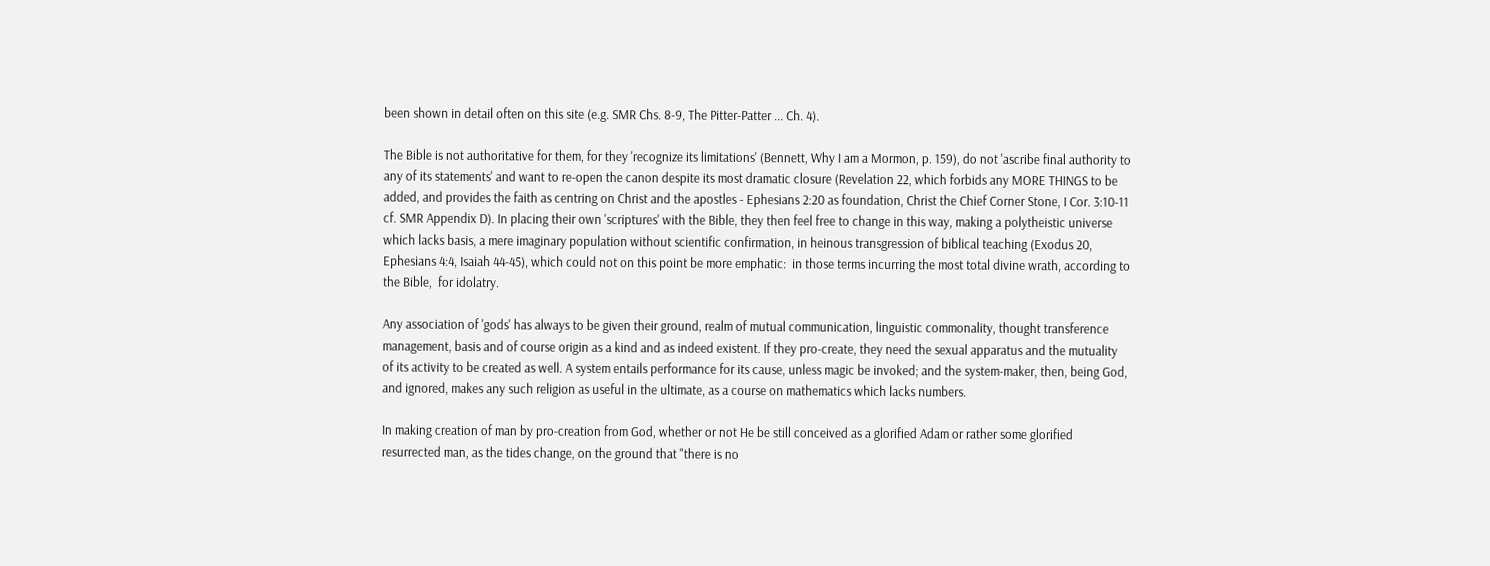been shown in detail often on this site (e.g. SMR Chs. 8-9, The Pitter-Patter ... Ch. 4).

The Bible is not authoritative for them, for they 'recognize its limitations' (Bennett, Why I am a Mormon, p. 159), do not 'ascribe final authority to any of its statements' and want to re-open the canon despite its most dramatic closure (Revelation 22, which forbids any MORE THINGS to be added, and provides the faith as centring on Christ and the apostles - Ephesians 2:20 as foundation, Christ the Chief Corner Stone, I Cor. 3:10-11 cf. SMR Appendix D). In placing their own 'scriptures' with the Bible, they then feel free to change in this way, making a polytheistic universe which lacks basis, a mere imaginary population without scientific confirmation, in heinous transgression of biblical teaching (Exodus 20, Ephesians 4:4, Isaiah 44-45), which could not on this point be more emphatic:  in those terms incurring the most total divine wrath, according to the Bible,  for idolatry.

Any association of 'gods' has always to be given their ground, realm of mutual communication, linguistic commonality, thought transference management, basis and of course origin as a kind and as indeed existent. If they pro-create, they need the sexual apparatus and the mutuality of its activity to be created as well. A system entails performance for its cause, unless magic be invoked; and the system-maker, then, being God, and ignored, makes any such religion as useful in the ultimate, as a course on mathematics which lacks numbers.

In making creation of man by pro-creation from God, whether or not He be still conceived as a glorified Adam or rather some glorified resurrected man, as the tides change, on the ground that "there is no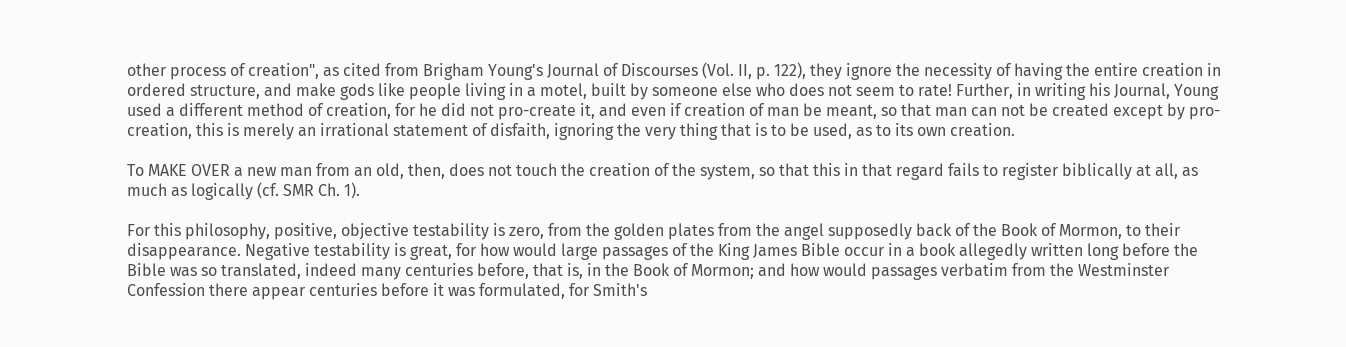other process of creation", as cited from Brigham Young's Journal of Discourses (Vol. II, p. 122), they ignore the necessity of having the entire creation in ordered structure, and make gods like people living in a motel, built by someone else who does not seem to rate! Further, in writing his Journal, Young used a different method of creation, for he did not pro-create it, and even if creation of man be meant, so that man can not be created except by pro-creation, this is merely an irrational statement of disfaith, ignoring the very thing that is to be used, as to its own creation.

To MAKE OVER a new man from an old, then, does not touch the creation of the system, so that this in that regard fails to register biblically at all, as much as logically (cf. SMR Ch. 1).

For this philosophy, positive, objective testability is zero, from the golden plates from the angel supposedly back of the Book of Mormon, to their disappearance. Negative testability is great, for how would large passages of the King James Bible occur in a book allegedly written long before the Bible was so translated, indeed many centuries before, that is, in the Book of Mormon; and how would passages verbatim from the Westminster Confession there appear centuries before it was formulated, for Smith's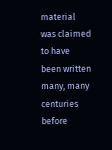material was claimed to have been written many, many centuries before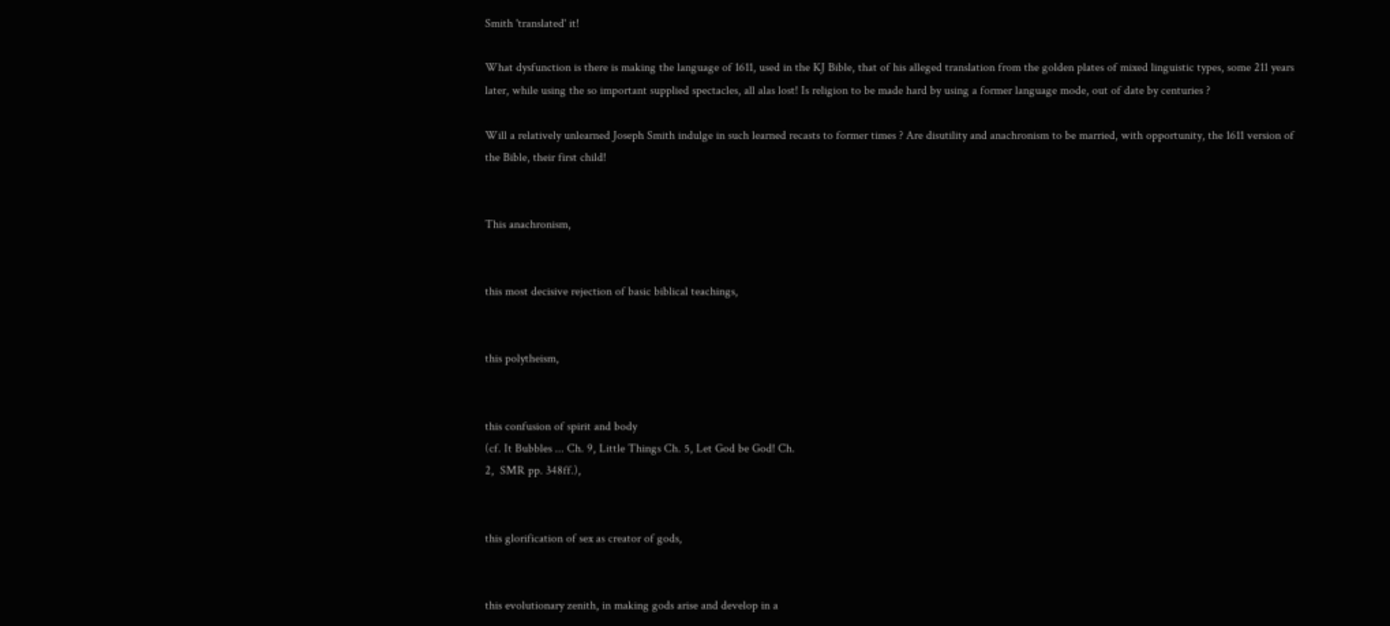Smith 'translated' it!

What dysfunction is there is making the language of 1611, used in the KJ Bible, that of his alleged translation from the golden plates of mixed linguistic types, some 211 years later, while using the so important supplied spectacles, all alas lost! Is religion to be made hard by using a former language mode, out of date by centuries ?

Will a relatively unlearned Joseph Smith indulge in such learned recasts to former times ? Are disutility and anachronism to be married, with opportunity, the 1611 version of the Bible, their first child!


This anachronism,


this most decisive rejection of basic biblical teachings,


this polytheism,


this confusion of spirit and body
(cf. It Bubbles ... Ch. 9, Little Things Ch. 5, Let God be God! Ch.
2,  SMR pp. 348ff.),


this glorification of sex as creator of gods,


this evolutionary zenith, in making gods arise and develop in a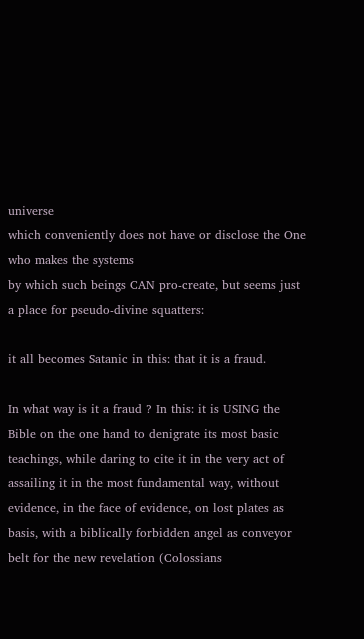universe
which conveniently does not have or disclose the One who makes the systems
by which such beings CAN pro-create, but seems just a place for pseudo-divine squatters:

it all becomes Satanic in this: that it is a fraud.

In what way is it a fraud ? In this: it is USING the Bible on the one hand to denigrate its most basic teachings, while daring to cite it in the very act of assailing it in the most fundamental way, without evidence, in the face of evidence, on lost plates as basis, with a biblically forbidden angel as conveyor belt for the new revelation (Colossians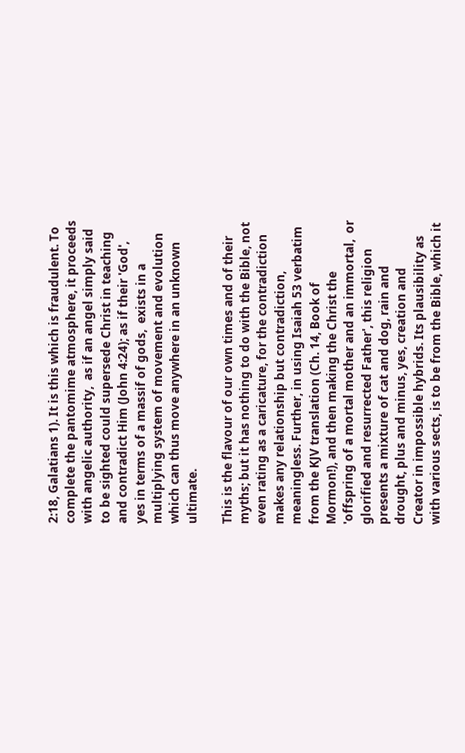2:18, Galatians 1). It is this which is fraudulent. To complete the pantomime atmosphere, it proceeds with angelic authority,  as if an angel simply said to be sighted could supersede Christ in teaching and contradict Him (John 4:24); as if their 'God', yes in terms of a massif of gods,  exists in a multiplying system of movement and evolution which can thus move anywhere in an unknown ultimate.

This is the flavour of our own times and of their myths; but it has nothing to do with the Bible, not even rating as a caricature, for the contradiction makes any relationship but contradiction, meaningless. Further, in using Isaiah 53 verbatim from the KJV translation (Ch. 14, Book of Mormon!), and then making the Christ the 'offspring of a mortal mother and an immortal,  or glorified and resurrected Father', this religion presents a mixture of cat and dog, rain and drought, plus and minus, yes, creation and Creator in impossible hybrids. Its plausibility as with various sects, is to be from the Bible, which it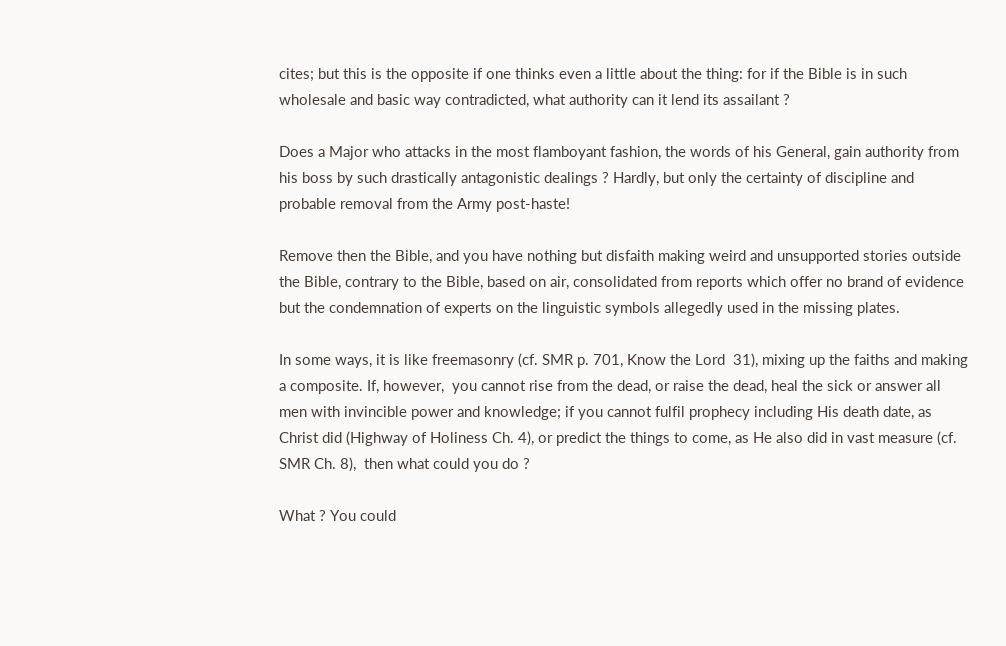cites; but this is the opposite if one thinks even a little about the thing: for if the Bible is in such wholesale and basic way contradicted, what authority can it lend its assailant ?

Does a Major who attacks in the most flamboyant fashion, the words of his General, gain authority from his boss by such drastically antagonistic dealings ? Hardly, but only the certainty of discipline and probable removal from the Army post-haste!

Remove then the Bible, and you have nothing but disfaith making weird and unsupported stories outside the Bible, contrary to the Bible, based on air, consolidated from reports which offer no brand of evidence but the condemnation of experts on the linguistic symbols allegedly used in the missing plates.

In some ways, it is like freemasonry (cf. SMR p. 701, Know the Lord  31), mixing up the faiths and making a composite. If, however,  you cannot rise from the dead, or raise the dead, heal the sick or answer all men with invincible power and knowledge; if you cannot fulfil prophecy including His death date, as Christ did (Highway of Holiness Ch. 4), or predict the things to come, as He also did in vast measure (cf. SMR Ch. 8),  then what could you do ?

What ? You could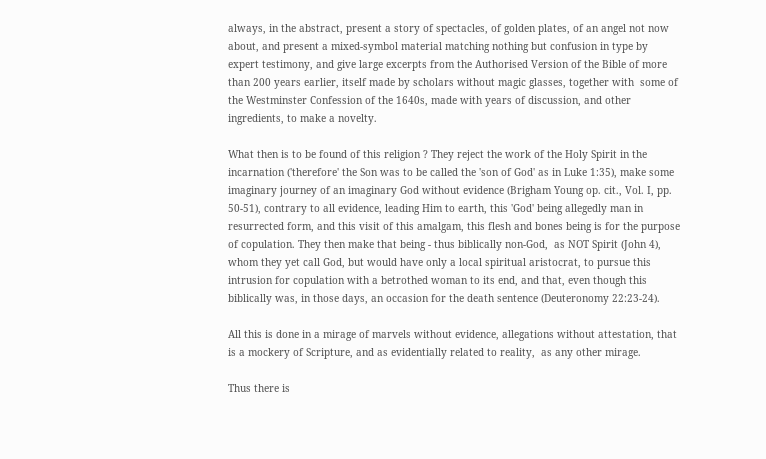always, in the abstract, present a story of spectacles, of golden plates, of an angel not now about, and present a mixed-symbol material matching nothing but confusion in type by expert testimony, and give large excerpts from the Authorised Version of the Bible of more than 200 years earlier, itself made by scholars without magic glasses, together with  some of the Westminster Confession of the 1640s, made with years of discussion, and other ingredients, to make a novelty.

What then is to be found of this religion ? They reject the work of the Holy Spirit in the incarnation ('therefore' the Son was to be called the 'son of God' as in Luke 1:35), make some imaginary journey of an imaginary God without evidence (Brigham Young op. cit., Vol. I, pp.  50-51), contrary to all evidence, leading Him to earth, this 'God' being allegedly man in resurrected form, and this visit of this amalgam, this flesh and bones being is for the purpose of copulation. They then make that being - thus biblically non-God,  as NOT Spirit (John 4), whom they yet call God, but would have only a local spiritual aristocrat, to pursue this intrusion for copulation with a betrothed woman to its end, and that, even though this biblically was, in those days, an occasion for the death sentence (Deuteronomy 22:23-24).

All this is done in a mirage of marvels without evidence, allegations without attestation, that is a mockery of Scripture, and as evidentially related to reality,  as any other mirage.

Thus there is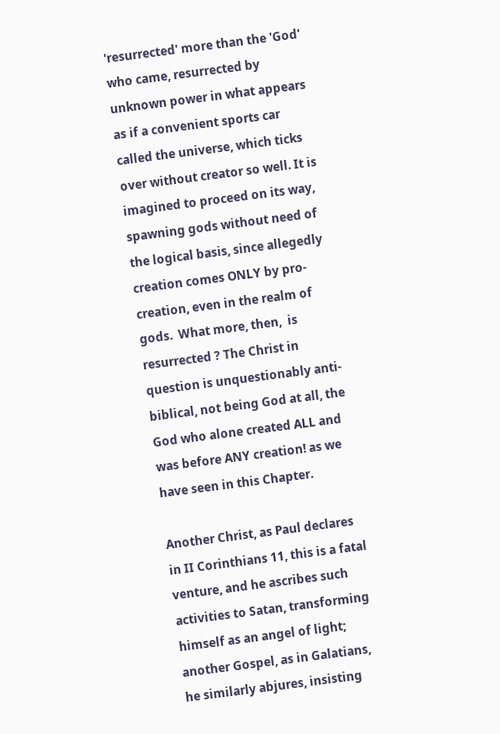'resurrected' more than the 'God' who came, resurrected by unknown power in what appears as if a convenient sports car called the universe, which ticks over without creator so well. It is imagined to proceed on its way,  spawning gods without need of the logical basis, since allegedly creation comes ONLY by pro-creation, even in the realm of gods.  What more, then,  is resurrected ? The Christ in question is unquestionably anti-biblical, not being God at all, the God who alone created ALL and was before ANY creation! as we have seen in this Chapter.

Another Christ, as Paul declares in II Corinthians 11, this is a fatal venture, and he ascribes such activities to Satan, transforming himself as an angel of light; another Gospel, as in Galatians, he similarly abjures, insisting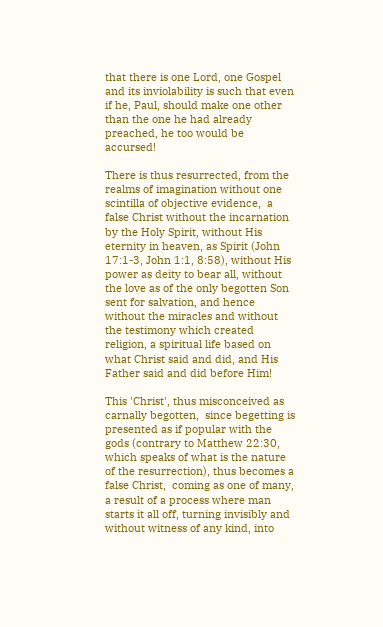that there is one Lord, one Gospel and its inviolability is such that even if he, Paul, should make one other than the one he had already preached, he too would be accursed!

There is thus resurrected, from the realms of imagination without one scintilla of objective evidence,  a false Christ without the incarnation by the Holy Spirit, without His eternity in heaven, as Spirit (John 17:1-3, John 1:1, 8:58), without His power as deity to bear all, without the love as of the only begotten Son sent for salvation, and hence without the miracles and without the testimony which created religion, a spiritual life based on what Christ said and did, and His Father said and did before Him!

This 'Christ', thus misconceived as carnally begotten,  since begetting is presented as if popular with the gods (contrary to Matthew 22:30, which speaks of what is the nature of the resurrection), thus becomes a false Christ,  coming as one of many, a result of a process where man starts it all off, turning invisibly and without witness of any kind, into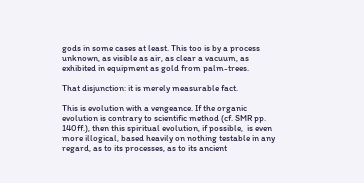gods in some cases at least. This too is by a process unknown, as visible as air, as clear a vacuum, as exhibited in equipment as gold from palm-trees.

That disjunction: it is merely measurable fact.

This is evolution with a vengeance. If the organic evolution is contrary to scientific method (cf. SMR pp. 140ff.), then this spiritual evolution, if possible,  is even more illogical, based heavily on nothing testable in any regard, as to its processes, as to its ancient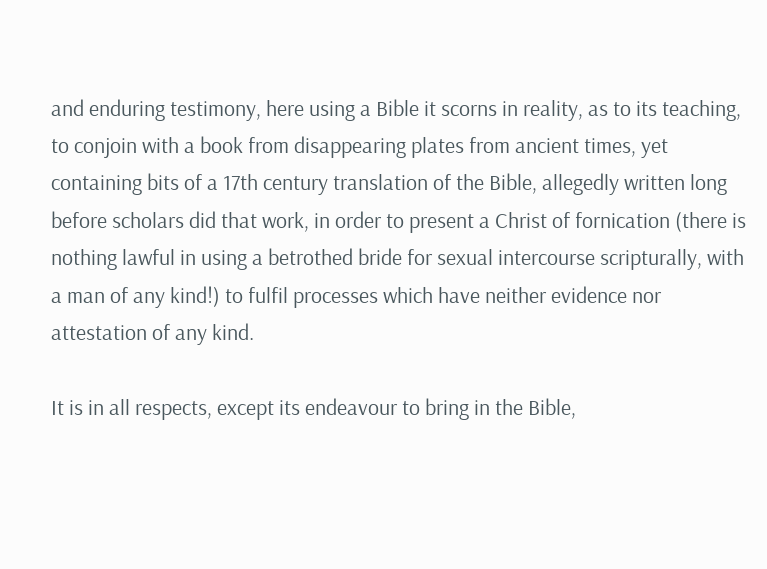and enduring testimony, here using a Bible it scorns in reality, as to its teaching, to conjoin with a book from disappearing plates from ancient times, yet containing bits of a 17th century translation of the Bible, allegedly written long before scholars did that work, in order to present a Christ of fornication (there is nothing lawful in using a betrothed bride for sexual intercourse scripturally, with a man of any kind!) to fulfil processes which have neither evidence nor attestation of any kind.

It is in all respects, except its endeavour to bring in the Bible,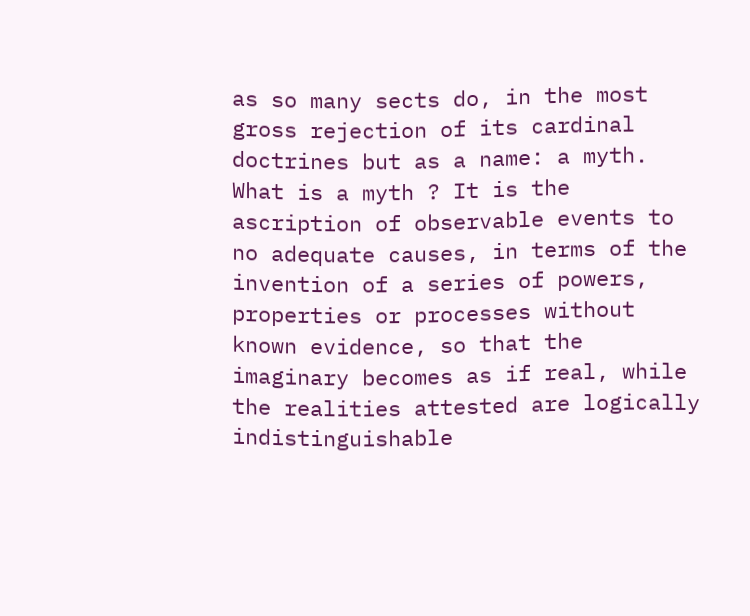as so many sects do, in the most gross rejection of its cardinal doctrines but as a name: a myth. What is a myth ? It is the ascription of observable events to no adequate causes, in terms of the invention of a series of powers, properties or processes without known evidence, so that the imaginary becomes as if real, while the realities attested are logically indistinguishable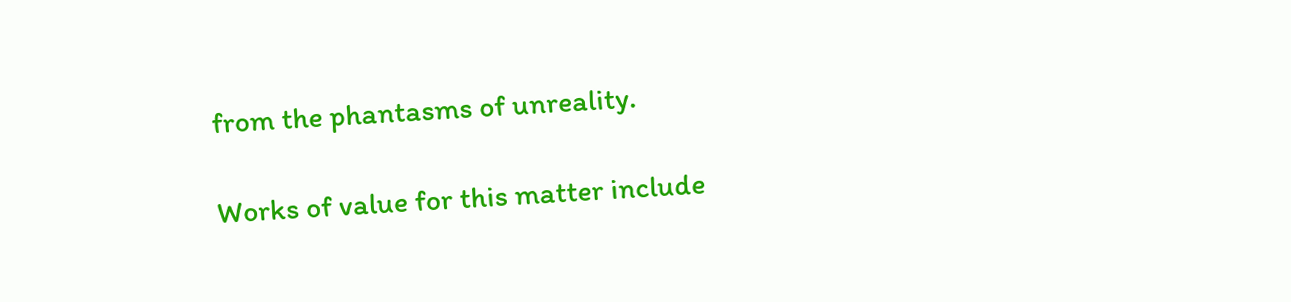from the phantasms of unreality.

Works of value for this matter include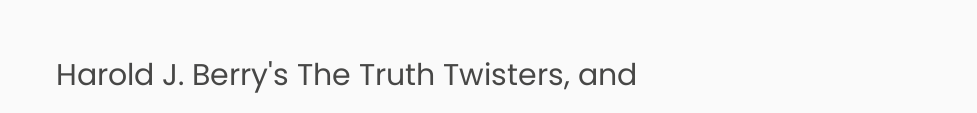Harold J. Berry's The Truth Twisters, and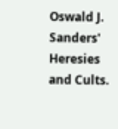Oswald J. Sanders' Heresies and Cults.